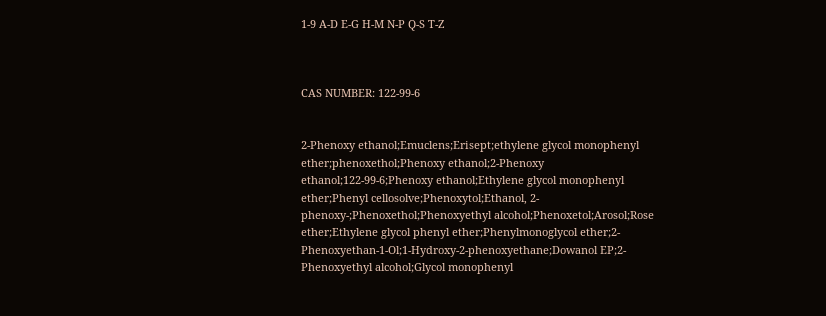1-9 A-D E-G H-M N-P Q-S T-Z



CAS NUMBER: 122-99-6


2-Phenoxy ethanol;Emuclens;Erisept;ethylene glycol monophenyl ether;phenoxethol;Phenoxy ethanol;2-Phenoxy ethanol;122-99-6;Phenoxy ethanol;Ethylene glycol monophenyl ether;Phenyl cellosolve;Phenoxytol;Ethanol, 2-phenoxy-;Phenoxethol;Phenoxyethyl alcohol;Phenoxetol;Arosol;Rose ether;Ethylene glycol phenyl ether;Phenylmonoglycol ether;2-Phenoxyethan-1-Ol;1-Hydroxy-2-phenoxyethane;Dowanol EP;2-Phenoxyethyl alcohol;Glycol monophenyl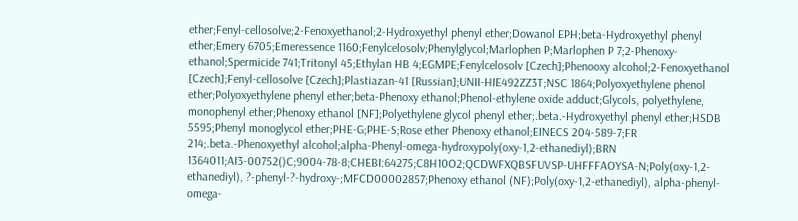ether;Fenyl-cellosolve;2-Fenoxyethanol;2-Hydroxyethyl phenyl ether;Dowanol EPH;beta-Hydroxyethyl phenyl ether;Emery 6705;Emeressence 1160;Fenylcelosolv;Phenylglycol;Marlophen P;Marlophen P 7;2-Phenoxy-ethanol;Spermicide 741;Tritonyl 45;Ethylan HB 4;EGMPE;Fenylcelosolv [Czech];Phenooxy alcohol;2-Fenoxyethanol [Czech];Fenyl-cellosolve [Czech];Plastiazan-41 [Russian];UNII-HIE492ZZ3T;NSC 1864;Polyoxyethylene phenol ether;Polyoxyethylene phenyl ether;beta-Phenoxy ethanol;Phenol-ethylene oxide adduct;Glycols, polyethylene, monophenyl ether;Phenoxy ethanol [NF];Polyethylene glycol phenyl ether;.beta.-Hydroxyethyl phenyl ether;HSDB 5595;Phenyl monoglycol ether;PHE-G;PHE-S;Rose ether Phenoxy ethanol;EINECS 204-589-7;FR 214;.beta.-Phenoxyethyl alcohol;alpha-Phenyl-omega-hydroxypoly(oxy-1,2-ethanediyl);BRN 1364011;AI3-00752()C;9004-78-8;CHEBI:64275;C8H10O2;QCDWFXQBSFUVSP-UHFFFAOYSA-N;Poly(oxy-1,2-ethanediyl), ?-phenyl-?-hydroxy-;MFCD00002857;Phenoxy ethanol (NF);Poly(oxy-1,2-ethanediyl), alpha-phenyl-omega-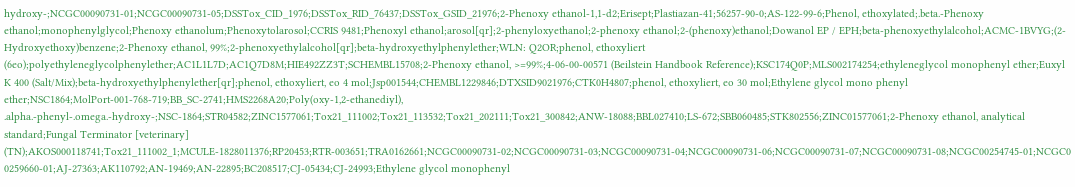hydroxy-;NCGC00090731-01;NCGC00090731-05;DSSTox_CID_1976;DSSTox_RID_76437;DSSTox_GSID_21976;2-Phenoxy ethanol-1,1-d2;Erisept;Plastiazan-41;56257-90-0;AS-122-99-6;Phenol, ethoxylated;.beta.-Phenoxy ethanol;monophenylglycol;Phenoxy ethanolum;Phenoxytolarosol;CCRIS 9481;Phenoxyl ethanol;arosol[qr];2-phenyloxyethanol;2-phenoxy ethanol;2-(phenoxy)ethanol;Dowanol EP / EPH;beta-phenoxyethylalcohol;ACMC-1BVYG;(2-Hydroxyethoxy)benzene;2-Phenoxy ethanol, 99%;2-phenoxyethylalcohol[qr];beta-hydroxyethylphenylether;WLN: Q2OR;phenol, ethoxyliert (6eo);polyethyleneglycolphenylether;AC1L1L7D;AC1Q7D8M;HIE492ZZ3T;SCHEMBL15708;2-Phenoxy ethanol, >=99%;4-06-00-00571 (Beilstein Handbook Reference);KSC174Q0P;MLS002174254;ethyleneglycol monophenyl ether;Euxyl K 400 (Salt/Mix);beta-hydroxyethylphenylether[qr];phenol, ethoxyliert, eo 4 mol;Jsp001544;CHEMBL1229846;DTXSID9021976;CTK0H4807;phenol, ethoxyliert, eo 30 mol;Ethylene glycol mono phenyl ether;NSC1864;MolPort-001-768-719;BB_SC-2741;HMS2268A20;Poly(oxy-1,2-ethanediyl), .alpha.-phenyl-.omega.-hydroxy-;NSC-1864;STR04582;ZINC1577061;Tox21_111002;Tox21_113532;Tox21_202111;Tox21_300842;ANW-18088;BBL027410;LS-672;SBB060485;STK802556;ZINC01577061;2-Phenoxy ethanol, analytical standard;Fungal Terminator [veterinary] (TN);AKOS000118741;Tox21_111002_1;MCULE-1828011376;RP20453;RTR-003651;TRA0162661;NCGC00090731-02;NCGC00090731-03;NCGC00090731-04;NCGC00090731-06;NCGC00090731-07;NCGC00090731-08;NCGC00254745-01;NCGC00259660-01;AJ-27363;AK110792;AN-19469;AN-22895;BC208517;CJ-05434;CJ-24993;Ethylene glycol monophenyl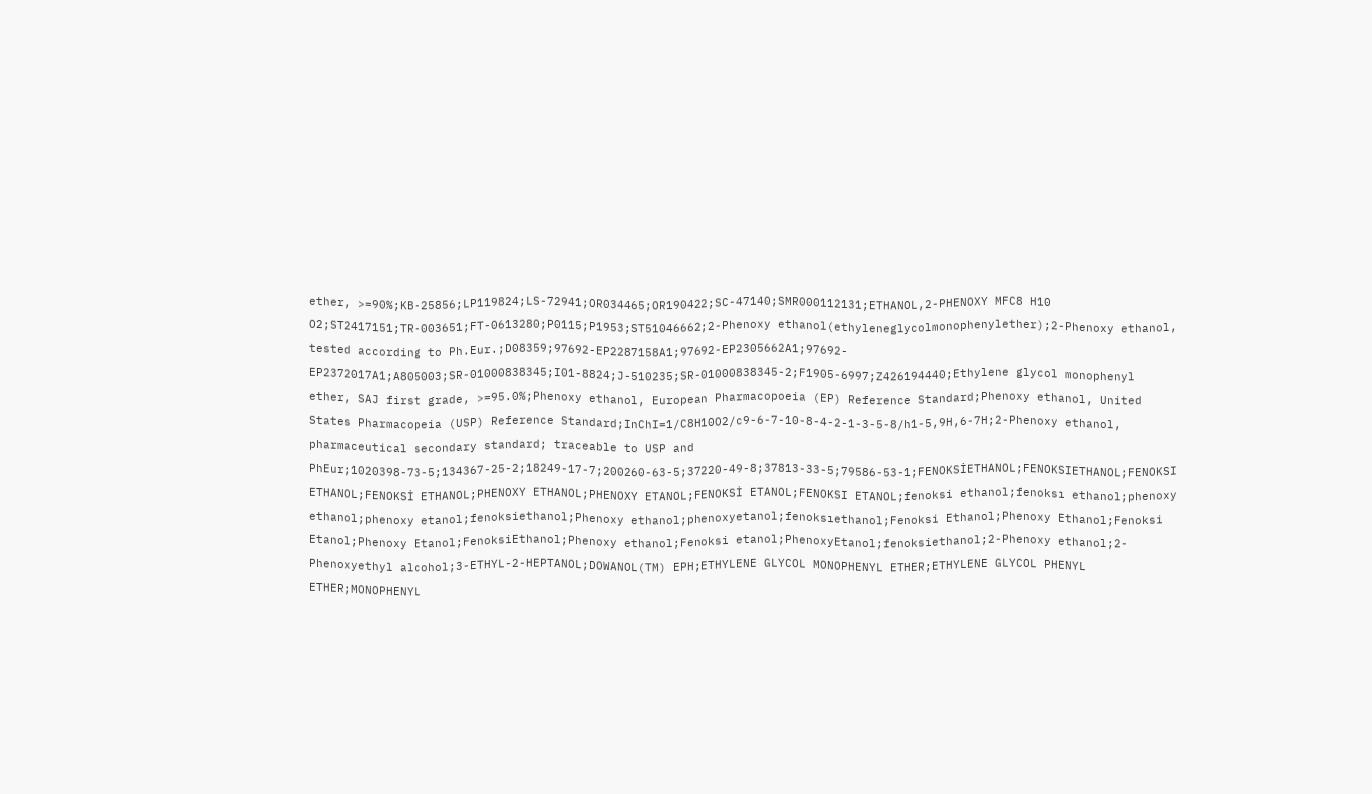ether, >=90%;KB-25856;LP119824;LS-72941;OR034465;OR190422;SC-47140;SMR000112131;ETHANOL,2-PHENOXY MFC8 H10 O2;ST2417151;TR-003651;FT-0613280;P0115;P1953;ST51046662;2-Phenoxy ethanol(ethyleneglycolmonophenylether);2-Phenoxy ethanol, tested according to Ph.Eur.;D08359;97692-EP2287158A1;97692-EP2305662A1;97692-EP2372017A1;A805003;SR-01000838345;I01-8824;J-510235;SR-01000838345-2;F1905-6997;Z426194440;Ethylene glycol monophenyl ether, SAJ first grade, >=95.0%;Phenoxy ethanol, European Pharmacopoeia (EP) Reference Standard;Phenoxy ethanol, United States Pharmacopeia (USP) Reference Standard;InChI=1/C8H10O2/c9-6-7-10-8-4-2-1-3-5-8/h1-5,9H,6-7H;2-Phenoxy ethanol, pharmaceutical secondary standard; traceable to USP and PhEur;1020398-73-5;134367-25-2;18249-17-7;200260-63-5;37220-49-8;37813-33-5;79586-53-1;FENOKSİETHANOL;FENOKSIETHANOL;FENOKSI ETHANOL;FENOKSİ ETHANOL;PHENOXY ETHANOL;PHENOXY ETANOL;FENOKSİ ETANOL;FENOKSI ETANOL;fenoksi ethanol;fenoksı ethanol;phenoxy ethanol;phenoxy etanol;fenoksiethanol;Phenoxy ethanol;phenoxyetanol;fenoksıethanol;Fenoksi Ethanol;Phenoxy Ethanol;Fenoksi Etanol;Phenoxy Etanol;FenoksiEthanol;Phenoxy ethanol;Fenoksi etanol;PhenoxyEtanol;fenoksiethanol;2-Phenoxy ethanol;2-Phenoxyethyl alcohol;3-ETHYL-2-HEPTANOL;DOWANOL(TM) EPH;ETHYLENE GLYCOL MONOPHENYL ETHER;ETHYLENE GLYCOL PHENYL ETHER;MONOPHENYL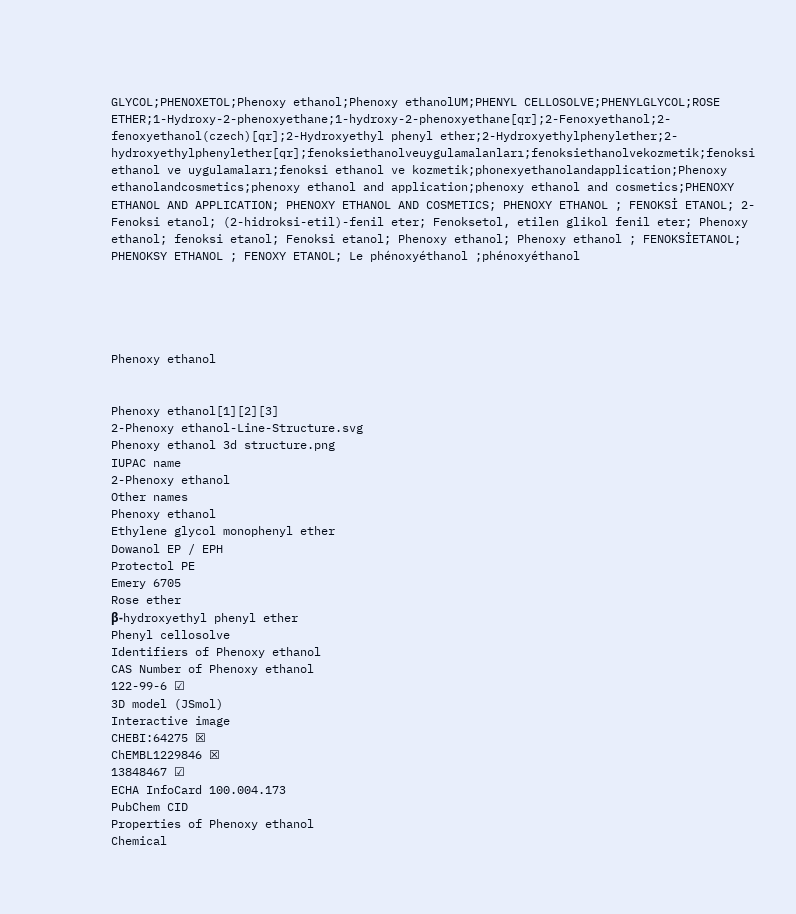GLYCOL;PHENOXETOL;Phenoxy ethanol;Phenoxy ethanolUM;PHENYL CELLOSOLVE;PHENYLGLYCOL;ROSE ETHER;1-Hydroxy-2-phenoxyethane;1-hydroxy-2-phenoxyethane[qr];2-Fenoxyethanol;2-fenoxyethanol(czech)[qr];2-Hydroxyethyl phenyl ether;2-Hydroxyethylphenylether;2-hydroxyethylphenylether[qr];fenoksiethanolveuygulamalanları;fenoksiethanolvekozmetik;fenoksi ethanol ve uygulamaları;fenoksi ethanol ve kozmetik;phonexyethanolandapplication;Phenoxy ethanolandcosmetics;phenoxy ethanol and application;phenoxy ethanol and cosmetics;PHENOXY ETHANOL AND APPLICATION; PHENOXY ETHANOL AND COSMETICS; PHENOXY ETHANOL ; FENOKSİ ETANOL; 2-Fenoksi etanol; (2-hidroksi-etil)-fenil eter; Fenoksetol, etilen glikol fenil eter; Phenoxy ethanol; fenoksi etanol; Fenoksi etanol; Phenoxy ethanol; Phenoxy ethanol ; FENOKSİETANOL; PHENOKSY ETHANOL ; FENOXY ETANOL; Le phénoxyéthanol ;phénoxyéthanol





Phenoxy ethanol


Phenoxy ethanol[1][2][3]
2-Phenoxy ethanol-Line-Structure.svg
Phenoxy ethanol 3d structure.png
IUPAC name
2-Phenoxy ethanol
Other names
Phenoxy ethanol
Ethylene glycol monophenyl ether
Dowanol EP / EPH
Protectol PE
Emery 6705
Rose ether
β-hydroxyethyl phenyl ether
Phenyl cellosolve
Identifiers of Phenoxy ethanol
CAS Number of Phenoxy ethanol
122-99-6 ☑
3D model (JSmol)
Interactive image
CHEBI:64275 ☒
ChEMBL1229846 ☒
13848467 ☑
ECHA InfoCard 100.004.173
PubChem CID
Properties of Phenoxy ethanol
Chemical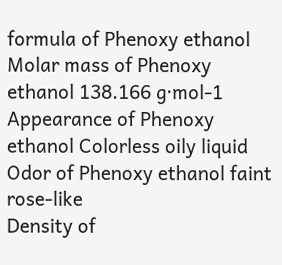formula of Phenoxy ethanol
Molar mass of Phenoxy ethanol 138.166 g·mol-1
Appearance of Phenoxy ethanol Colorless oily liquid
Odor of Phenoxy ethanol faint rose-like
Density of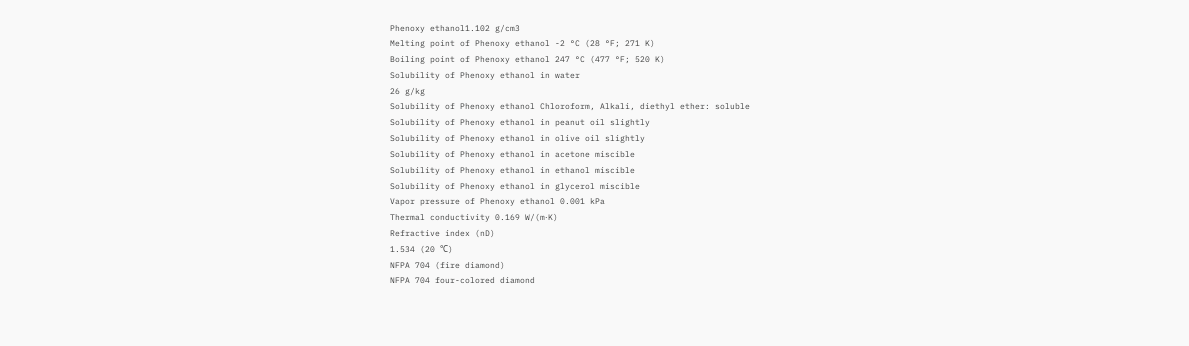Phenoxy ethanol1.102 g/cm3
Melting point of Phenoxy ethanol -2 °C (28 °F; 271 K)
Boiling point of Phenoxy ethanol 247 °C (477 °F; 520 K)
Solubility of Phenoxy ethanol in water
26 g/kg
Solubility of Phenoxy ethanol Chloroform, Alkali, diethyl ether: soluble
Solubility of Phenoxy ethanol in peanut oil slightly
Solubility of Phenoxy ethanol in olive oil slightly
Solubility of Phenoxy ethanol in acetone miscible
Solubility of Phenoxy ethanol in ethanol miscible
Solubility of Phenoxy ethanol in glycerol miscible
Vapor pressure of Phenoxy ethanol 0.001 kPa
Thermal conductivity 0.169 W/(m⋅K)
Refractive index (nD)
1.534 (20 ℃)
NFPA 704 (fire diamond)
NFPA 704 four-colored diamond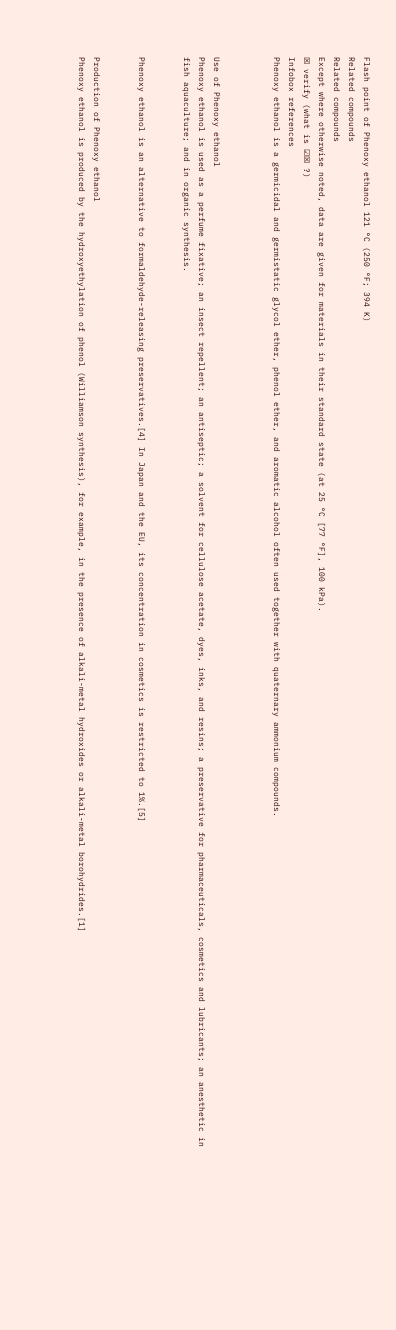Flash point of Phenoxy ethanol 121 °C (250 °F; 394 K)
Related compounds
Related compounds
Except where otherwise noted, data are given for materials in their standard state (at 25 °C [77 °F], 100 kPa).
☒ verify (what is ☑☒ ?)
Infobox references
Phenoxy ethanol is a germicidal and germistatic glycol ether, phenol ether, and aromatic alcohol often used together with quaternary ammonium compounds.



Use of Phenoxy ethanol
Phenoxy ethanol is used as a perfume fixative; an insect repellent; an antiseptic; a solvent for cellulose acetate, dyes, inks, and resins; a preservative for pharmaceuticals, cosmetics and lubricants; an anesthetic in fish aquaculture; and in organic synthesis.


Phenoxy ethanol is an alternative to formaldehyde-releasing preservatives.[4] In Japan and the EU, its concentration in cosmetics is restricted to 1%.[5]


Production of Phenoxy ethanol
Phenoxy ethanol is produced by the hydroxyethylation of phenol (Williamson synthesis), for example, in the presence of alkali-metal hydroxides or alkali-metal borohydrides.[1]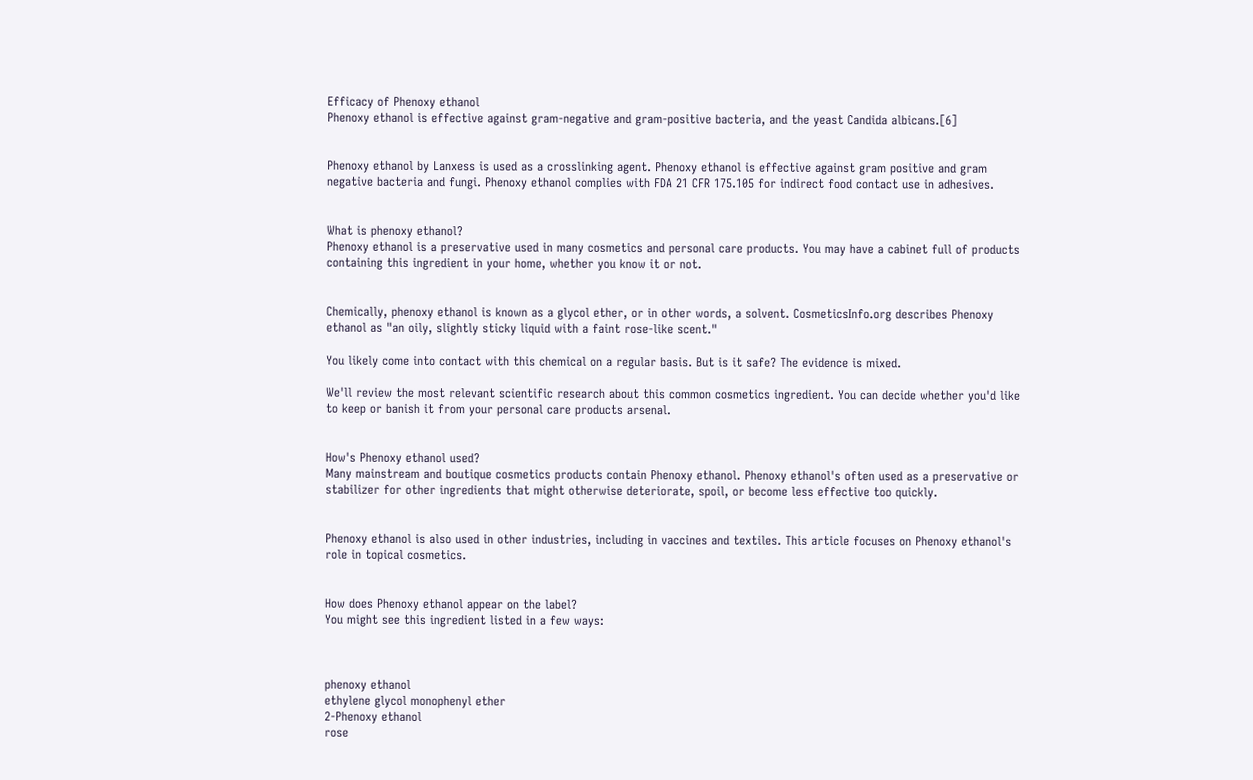Efficacy of Phenoxy ethanol
Phenoxy ethanol is effective against gram-negative and gram-positive bacteria, and the yeast Candida albicans.[6]


Phenoxy ethanol by Lanxess is used as a crosslinking agent. Phenoxy ethanol is effective against gram positive and gram negative bacteria and fungi. Phenoxy ethanol complies with FDA 21 CFR 175.105 for indirect food contact use in adhesives.


What is phenoxy ethanol?
Phenoxy ethanol is a preservative used in many cosmetics and personal care products. You may have a cabinet full of products containing this ingredient in your home, whether you know it or not.


Chemically, phenoxy ethanol is known as a glycol ether, or in other words, a solvent. CosmeticsInfo.org describes Phenoxy ethanol as "an oily, slightly sticky liquid with a faint rose-like scent."

You likely come into contact with this chemical on a regular basis. But is it safe? The evidence is mixed.

We'll review the most relevant scientific research about this common cosmetics ingredient. You can decide whether you'd like to keep or banish it from your personal care products arsenal.


How's Phenoxy ethanol used?
Many mainstream and boutique cosmetics products contain Phenoxy ethanol. Phenoxy ethanol's often used as a preservative or stabilizer for other ingredients that might otherwise deteriorate, spoil, or become less effective too quickly.


Phenoxy ethanol is also used in other industries, including in vaccines and textiles. This article focuses on Phenoxy ethanol's role in topical cosmetics.


How does Phenoxy ethanol appear on the label?
You might see this ingredient listed in a few ways:



phenoxy ethanol
ethylene glycol monophenyl ether
2-Phenoxy ethanol
rose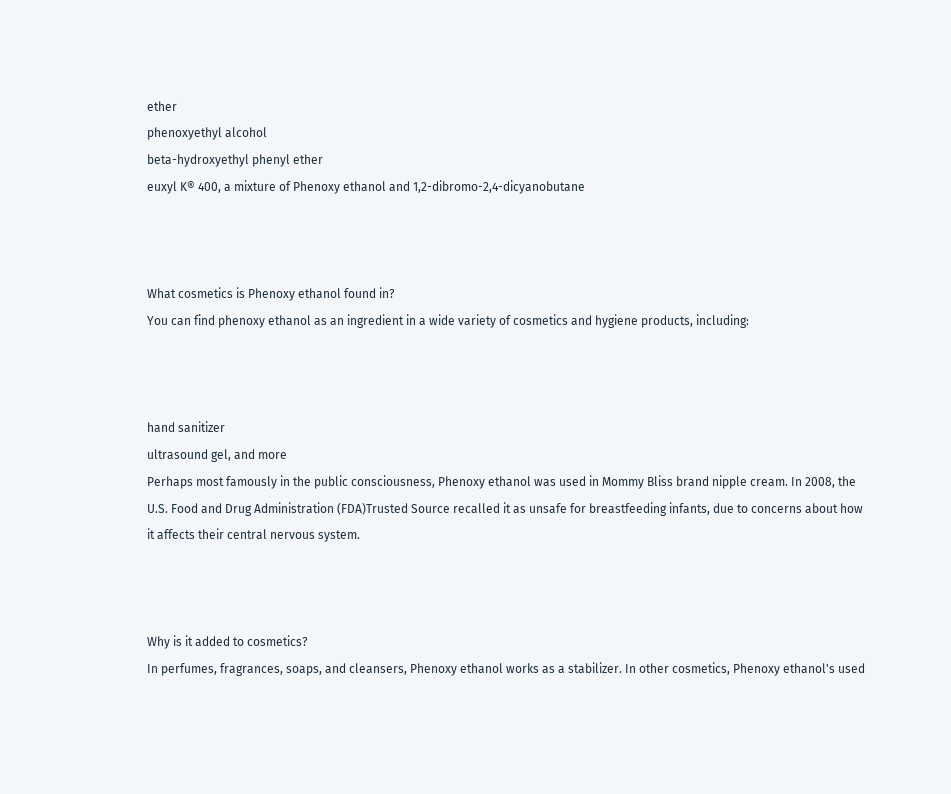ether
phenoxyethyl alcohol
beta-hydroxyethyl phenyl ether
euxyl K® 400, a mixture of Phenoxy ethanol and 1,2-dibromo-2,4-dicyanobutane



What cosmetics is Phenoxy ethanol found in?
You can find phenoxy ethanol as an ingredient in a wide variety of cosmetics and hygiene products, including:



hand sanitizer
ultrasound gel, and more
Perhaps most famously in the public consciousness, Phenoxy ethanol was used in Mommy Bliss brand nipple cream. In 2008, the U.S. Food and Drug Administration (FDA)Trusted Source recalled it as unsafe for breastfeeding infants, due to concerns about how it affects their central nervous system.



Why is it added to cosmetics?
In perfumes, fragrances, soaps, and cleansers, Phenoxy ethanol works as a stabilizer. In other cosmetics, Phenoxy ethanol's used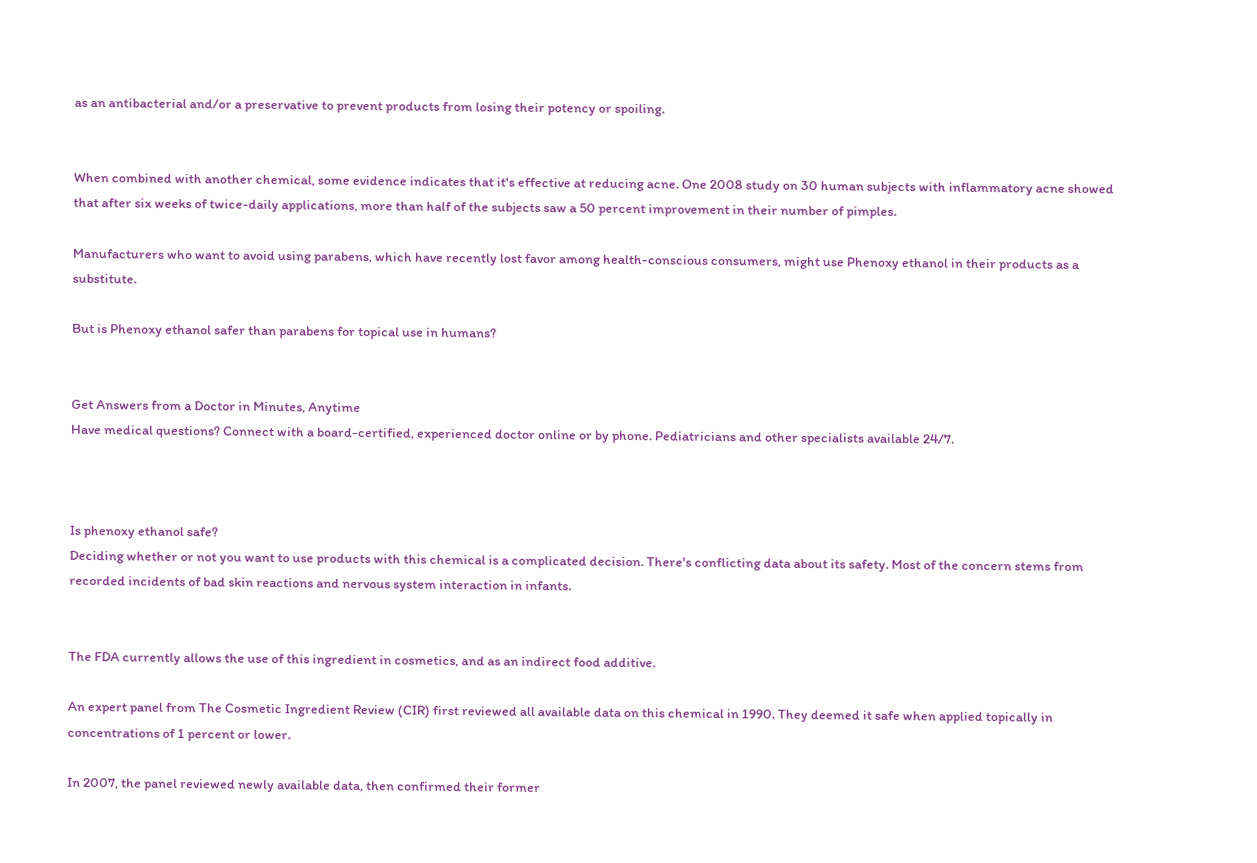as an antibacterial and/or a preservative to prevent products from losing their potency or spoiling.


When combined with another chemical, some evidence indicates that it's effective at reducing acne. One 2008 study on 30 human subjects with inflammatory acne showed that after six weeks of twice-daily applications, more than half of the subjects saw a 50 percent improvement in their number of pimples.

Manufacturers who want to avoid using parabens, which have recently lost favor among health-conscious consumers, might use Phenoxy ethanol in their products as a substitute.

But is Phenoxy ethanol safer than parabens for topical use in humans?


Get Answers from a Doctor in Minutes, Anytime
Have medical questions? Connect with a board-certified, experienced doctor online or by phone. Pediatricians and other specialists available 24/7.



Is phenoxy ethanol safe?
Deciding whether or not you want to use products with this chemical is a complicated decision. There's conflicting data about its safety. Most of the concern stems from recorded incidents of bad skin reactions and nervous system interaction in infants.


The FDA currently allows the use of this ingredient in cosmetics, and as an indirect food additive.

An expert panel from The Cosmetic Ingredient Review (CIR) first reviewed all available data on this chemical in 1990. They deemed it safe when applied topically in concentrations of 1 percent or lower.

In 2007, the panel reviewed newly available data, then confirmed their former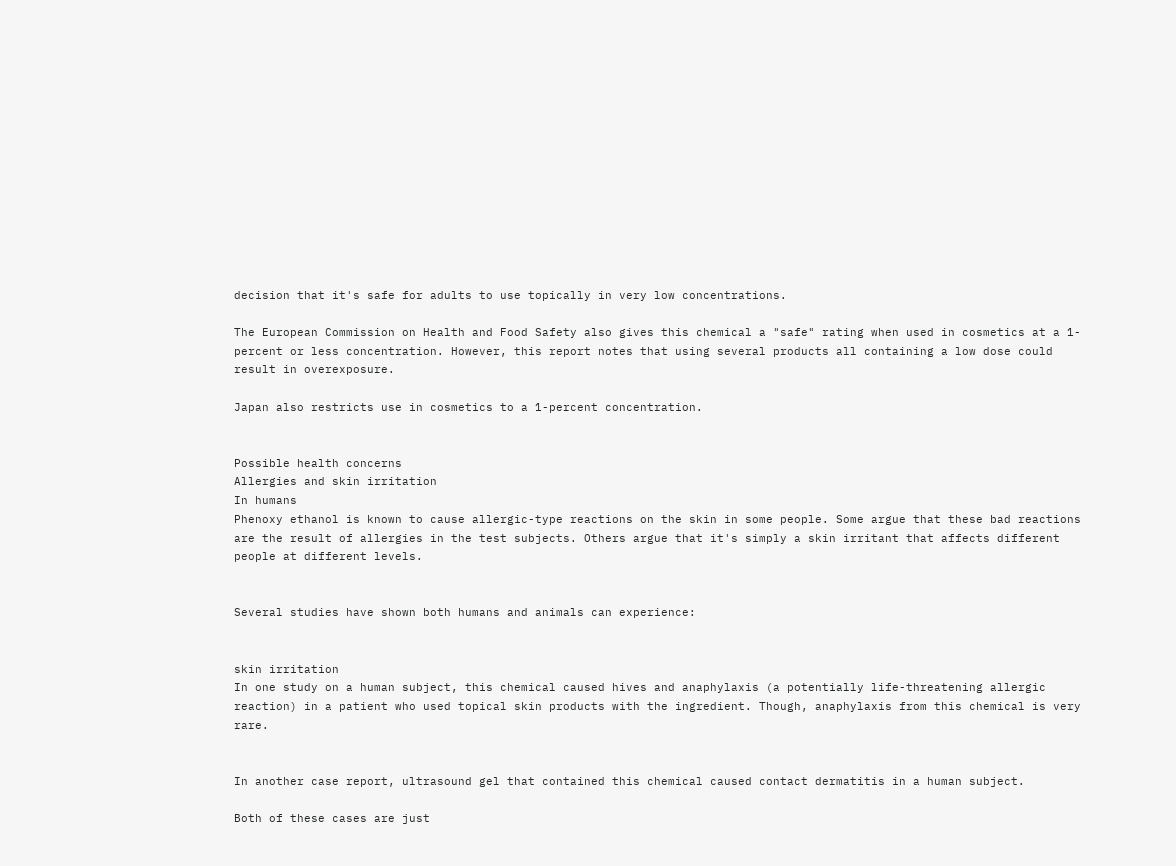decision that it's safe for adults to use topically in very low concentrations.

The European Commission on Health and Food Safety also gives this chemical a "safe" rating when used in cosmetics at a 1-percent or less concentration. However, this report notes that using several products all containing a low dose could result in overexposure.

Japan also restricts use in cosmetics to a 1-percent concentration.


Possible health concerns
Allergies and skin irritation
In humans
Phenoxy ethanol is known to cause allergic-type reactions on the skin in some people. Some argue that these bad reactions are the result of allergies in the test subjects. Others argue that it's simply a skin irritant that affects different people at different levels.


Several studies have shown both humans and animals can experience:


skin irritation
In one study on a human subject, this chemical caused hives and anaphylaxis (a potentially life-threatening allergic reaction) in a patient who used topical skin products with the ingredient. Though, anaphylaxis from this chemical is very rare.


In another case report, ultrasound gel that contained this chemical caused contact dermatitis in a human subject.

Both of these cases are just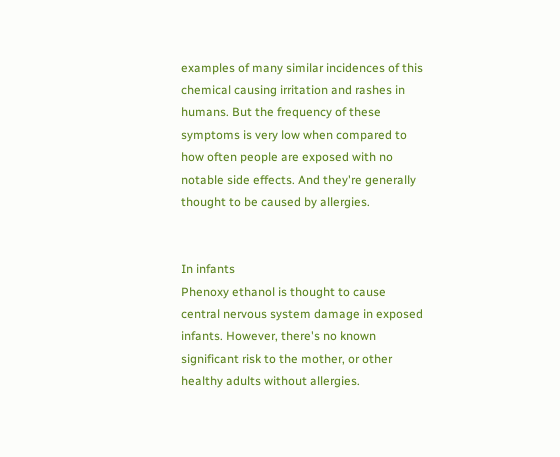examples of many similar incidences of this chemical causing irritation and rashes in humans. But the frequency of these symptoms is very low when compared to how often people are exposed with no notable side effects. And they're generally thought to be caused by allergies.


In infants
Phenoxy ethanol is thought to cause central nervous system damage in exposed infants. However, there's no known significant risk to the mother, or other healthy adults without allergies.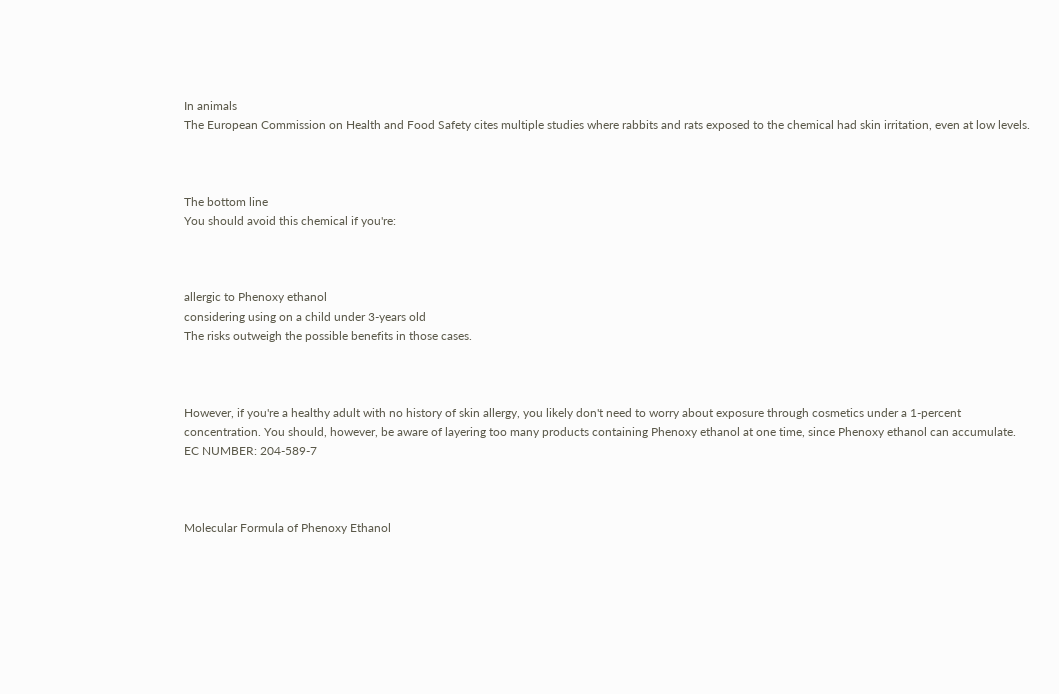In animals
The European Commission on Health and Food Safety cites multiple studies where rabbits and rats exposed to the chemical had skin irritation, even at low levels.



The bottom line
You should avoid this chemical if you're:



allergic to Phenoxy ethanol
considering using on a child under 3-years old
The risks outweigh the possible benefits in those cases.



However, if you're a healthy adult with no history of skin allergy, you likely don't need to worry about exposure through cosmetics under a 1-percent concentration. You should, however, be aware of layering too many products containing Phenoxy ethanol at one time, since Phenoxy ethanol can accumulate.
EC NUMBER: 204-589-7



Molecular Formula of Phenoxy Ethanol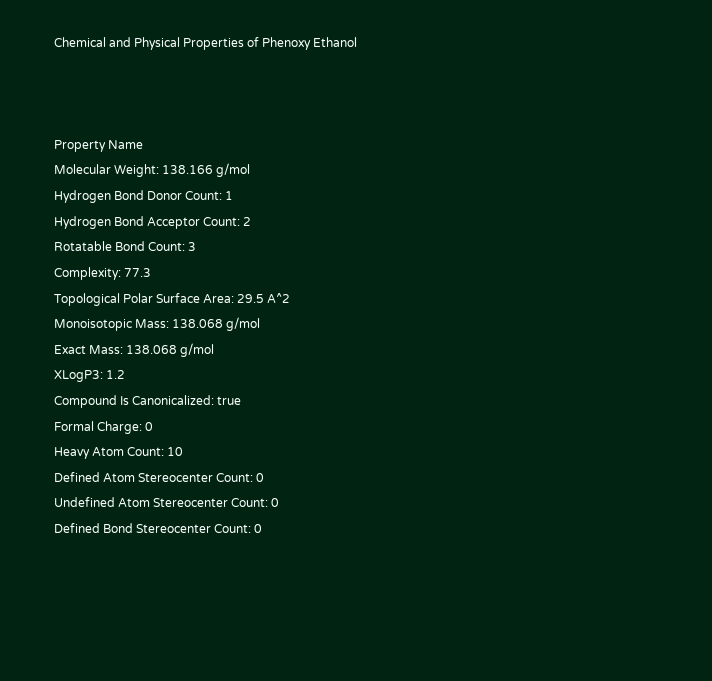Chemical and Physical Properties of Phenoxy Ethanol



Property Name
Molecular Weight: 138.166 g/mol
Hydrogen Bond Donor Count: 1
Hydrogen Bond Acceptor Count: 2
Rotatable Bond Count: 3
Complexity: 77.3
Topological Polar Surface Area: 29.5 A^2
Monoisotopic Mass: 138.068 g/mol
Exact Mass: 138.068 g/mol
XLogP3: 1.2
Compound Is Canonicalized: true
Formal Charge: 0
Heavy Atom Count: 10
Defined Atom Stereocenter Count: 0
Undefined Atom Stereocenter Count: 0
Defined Bond Stereocenter Count: 0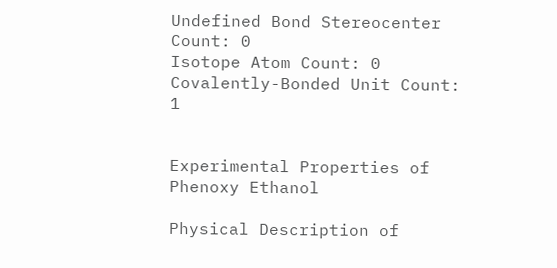Undefined Bond Stereocenter Count: 0
Isotope Atom Count: 0
Covalently-Bonded Unit Count: 1


Experimental Properties of Phenoxy Ethanol

Physical Description of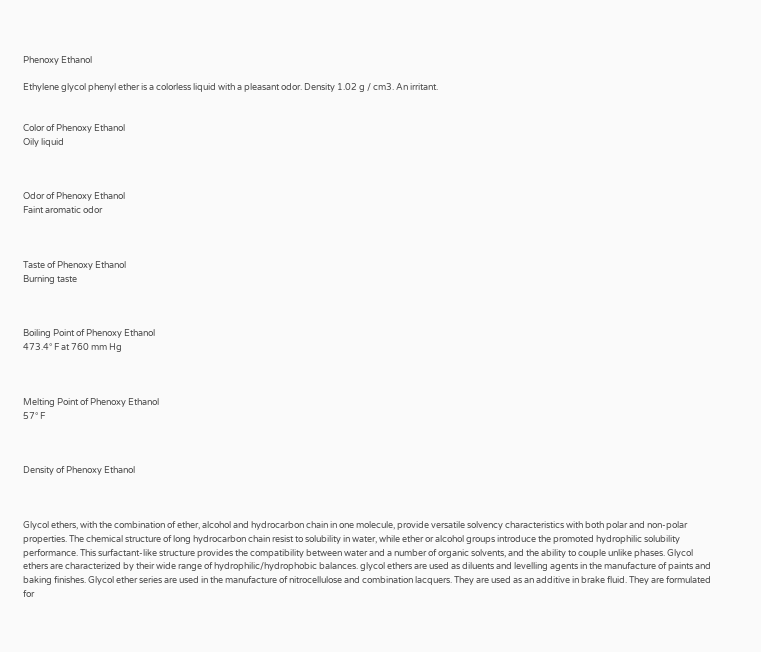Phenoxy Ethanol

Ethylene glycol phenyl ether is a colorless liquid with a pleasant odor. Density 1.02 g / cm3. An irritant.


Color of Phenoxy Ethanol
Oily liquid



Odor of Phenoxy Ethanol
Faint aromatic odor



Taste of Phenoxy Ethanol
Burning taste



Boiling Point of Phenoxy Ethanol
473.4° F at 760 mm Hg



Melting Point of Phenoxy Ethanol
57° F



Density of Phenoxy Ethanol



Glycol ethers, with the combination of ether, alcohol and hydrocarbon chain in one molecule, provide versatile solvency characteristics with both polar and non-polar properties. The chemical structure of long hydrocarbon chain resist to solubility in water, while ether or alcohol groups introduce the promoted hydrophilic solubility performance. This surfactant-like structure provides the compatibility between water and a number of organic solvents, and the ability to couple unlike phases. Glycol ethers are characterized by their wide range of hydrophilic/hydrophobic balances. glycol ethers are used as diluents and levelling agents in the manufacture of paints and baking finishes. Glycol ether series are used in the manufacture of nitrocellulose and combination lacquers. They are used as an additive in brake fluid. They are formulated for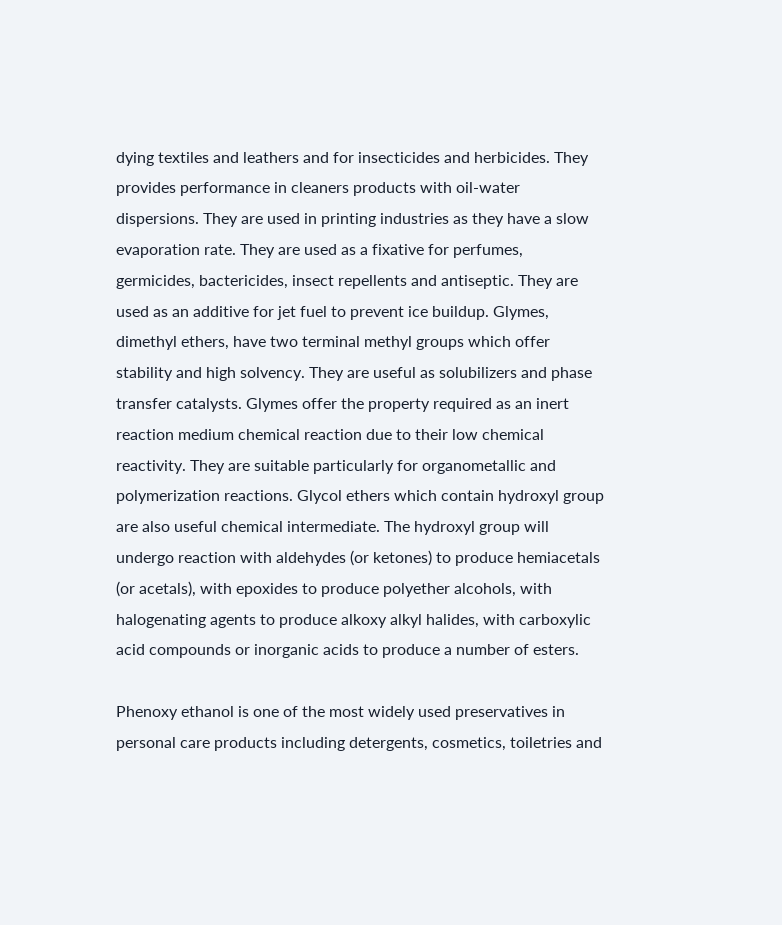dying textiles and leathers and for insecticides and herbicides. They provides performance in cleaners products with oil-water dispersions. They are used in printing industries as they have a slow evaporation rate. They are used as a fixative for perfumes, germicides, bactericides, insect repellents and antiseptic. They are used as an additive for jet fuel to prevent ice buildup. Glymes, dimethyl ethers, have two terminal methyl groups which offer stability and high solvency. They are useful as solubilizers and phase transfer catalysts. Glymes offer the property required as an inert reaction medium chemical reaction due to their low chemical reactivity. They are suitable particularly for organometallic and polymerization reactions. Glycol ethers which contain hydroxyl group are also useful chemical intermediate. The hydroxyl group will undergo reaction with aldehydes (or ketones) to produce hemiacetals (or acetals), with epoxides to produce polyether alcohols, with halogenating agents to produce alkoxy alkyl halides, with carboxylic acid compounds or inorganic acids to produce a number of esters.

Phenoxy ethanol is one of the most widely used preservatives in personal care products including detergents, cosmetics, toiletries and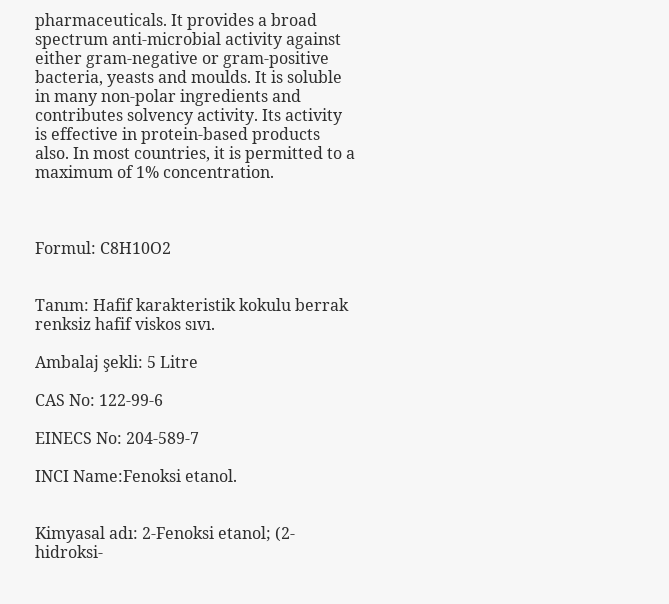pharmaceuticals. It provides a broad spectrum anti-microbial activity against either gram-negative or gram-positive bacteria, yeasts and moulds. It is soluble in many non-polar ingredients and contributes solvency activity. Its activity is effective in protein-based products also. In most countries, it is permitted to a maximum of 1% concentration.



Formul: C8H10O2


Tanım: Hafif karakteristik kokulu berrak renksiz hafif viskos sıvı.

Ambalaj şekli: 5 Litre

CAS No: 122-99-6

EINECS No: 204-589-7

INCI Name:Fenoksi etanol.


Kimyasal adı: 2-Fenoksi etanol; (2-hidroksi-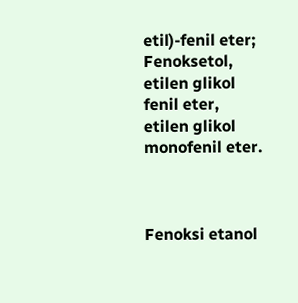etil)-fenil eter; Fenoksetol, etilen glikol fenil eter,
etilen glikol monofenil eter.



Fenoksi etanol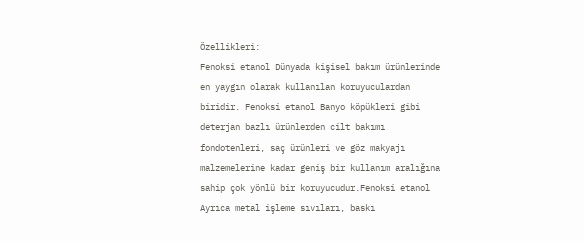Özellikleri:
Fenoksi etanol Dünyada kişisel bakım ürünlerinde en yaygın olarak kullanılan koruyuculardan biridir. Fenoksi etanol Banyo köpükleri gibi deterjan bazlı ürünlerden cilt bakımı fondotenleri, saç ürünleri ve göz makyajı malzemelerine kadar geniş bir kullanım aralığına sahip çok yönlü bir koruyucudur.Fenoksi etanol Ayrıca metal işleme sıvıları, baskı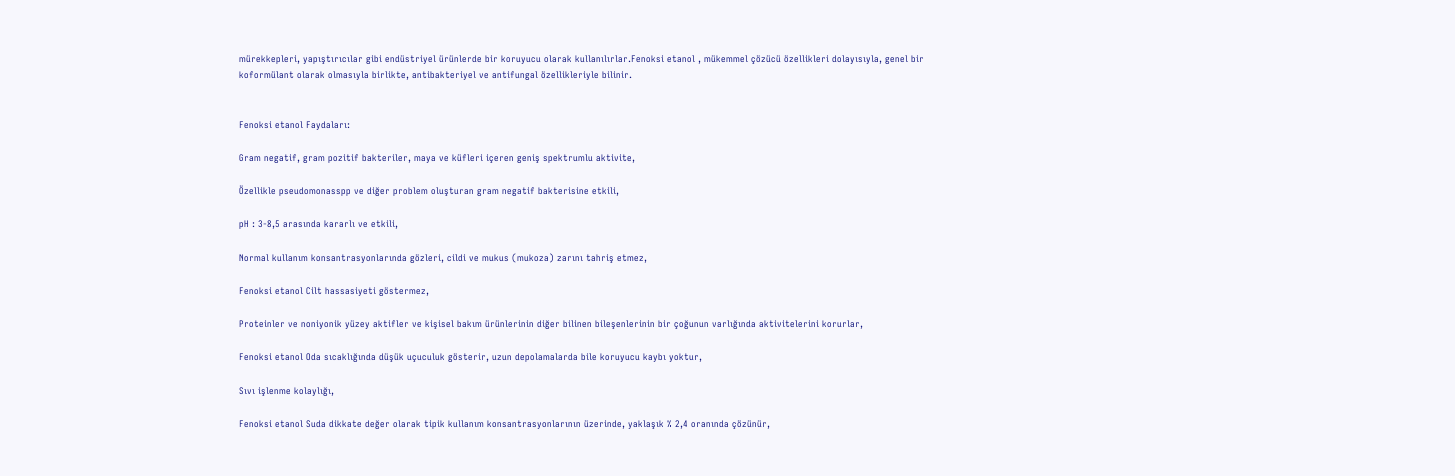mürekkepleri, yapıştırıcılar gibi endüstriyel ürünlerde bir koruyucu olarak kullanılırlar.Fenoksi etanol , mükemmel çözücü özellikleri dolayısıyla, genel bir koformülant olarak olmasıyla birlikte, antibakteriyel ve antifungal özellikleriyle bilinir.


Fenoksi etanol Faydaları:

Gram negatif, gram pozitif bakteriler, maya ve küfleri içeren geniş spektrumlu aktivite,

Özellikle pseudomonasspp ve diğer problem oluşturan gram negatif bakterisine etkili,

pH : 3-8,5 arasında kararlı ve etkili,

Normal kullanım konsantrasyonlarında gözleri, cildi ve mukus (mukoza) zarını tahriş etmez,

Fenoksi etanol Cilt hassasiyeti göstermez,

Proteinler ve noniyonik yüzey aktifler ve kişisel bakım ürünlerinin diğer bilinen bileşenlerinin bir çoğunun varlığında aktivitelerini korurlar,

Fenoksi etanol Oda sıcaklığında düşük uçuculuk gösterir, uzun depolamalarda bile koruyucu kaybı yoktur,

Sıvı işlenme kolaylığı,

Fenoksi etanol Suda dikkate değer olarak tipik kullanım konsantrasyonlarının üzerinde, yaklaşık % 2,4 oranında çözünür,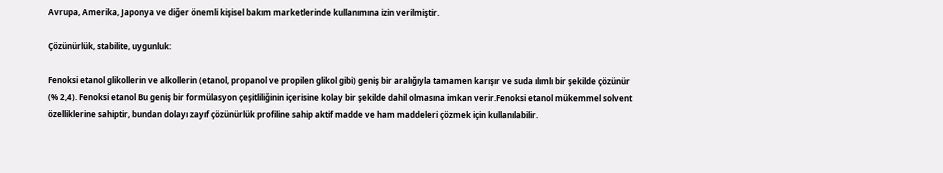Avrupa, Amerika, Japonya ve diğer önemli kişisel bakım marketlerinde kullanımına izin verilmiştir.

Çözünürlük, stabilite, uygunluk:

Fenoksi etanol glikollerin ve alkollerin (etanol, propanol ve propilen glikol gibi) geniş bir aralığıyla tamamen karışır ve suda ılımlı bir şekilde çözünür (% 2,4). Fenoksi etanol Bu geniş bir formülasyon çeşitliliğinin içerisine kolay bir şekilde dahil olmasına imkan verir.Fenoksi etanol mükemmel solvent özelliklerine sahiptir, bundan dolayı zayıf çözünürlük profiline sahip aktif madde ve ham maddeleri çözmek için kullanılabilir.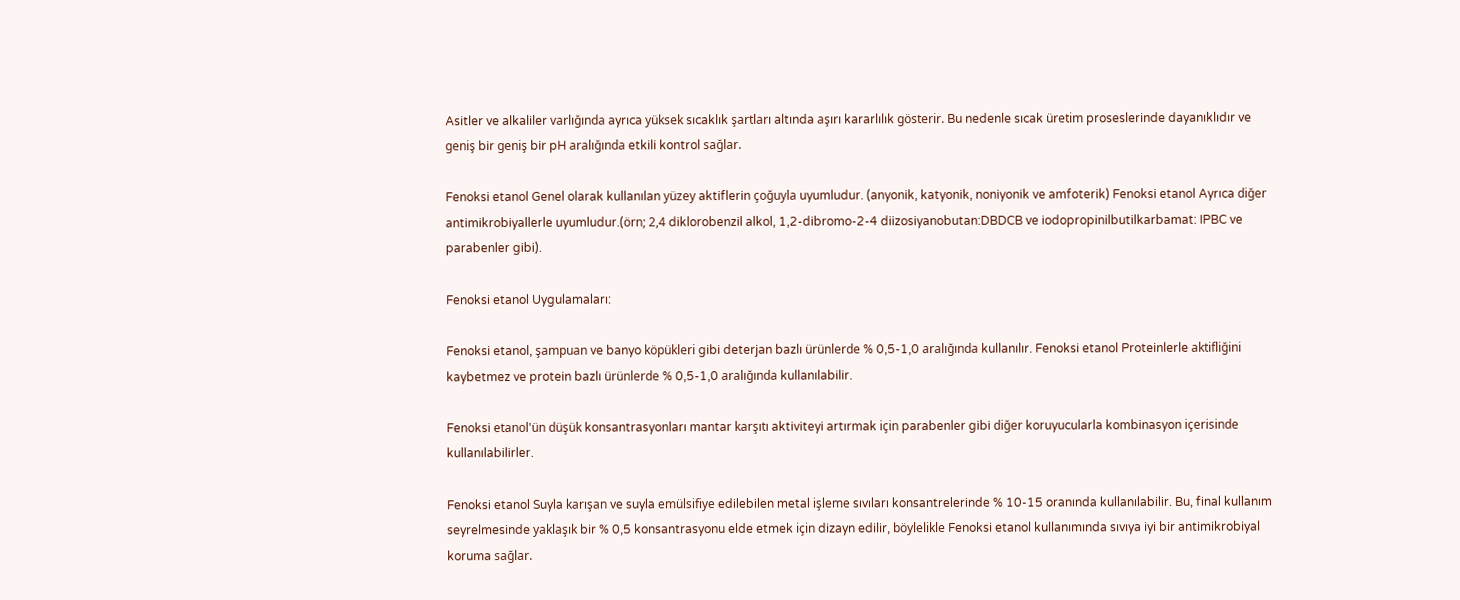Asitler ve alkaliler varlığında ayrıca yüksek sıcaklık şartları altında aşırı kararlılık gösterir. Bu nedenle sıcak üretim proseslerinde dayanıklıdır ve geniş bir geniş bir pH aralığında etkili kontrol sağlar.

Fenoksi etanol Genel olarak kullanılan yüzey aktiflerin çoğuyla uyumludur. (anyonik, katyonik, noniyonik ve amfoterik) Fenoksi etanol Ayrıca diğer antimikrobiyallerle uyumludur.(örn; 2,4 diklorobenzil alkol, 1,2-dibromo-2-4 diizosiyanobutan:DBDCB ve iodopropinilbutilkarbamat: IPBC ve parabenler gibi).

Fenoksi etanol Uygulamaları:

Fenoksi etanol, şampuan ve banyo köpükleri gibi deterjan bazlı ürünlerde % 0,5-1,0 aralığında kullanılır. Fenoksi etanol Proteinlerle aktifliğini kaybetmez ve protein bazlı ürünlerde % 0,5-1,0 aralığında kullanılabilir.

Fenoksi etanol'ün düşük konsantrasyonları mantar karşıtı aktiviteyi artırmak için parabenler gibi diğer koruyucularla kombinasyon içerisinde kullanılabilirler.

Fenoksi etanol Suyla karışan ve suyla emülsifiye edilebilen metal işleme sıvıları konsantrelerinde % 10-15 oranında kullanılabilir. Bu, final kullanım seyrelmesinde yaklaşık bir % 0,5 konsantrasyonu elde etmek için dizayn edilir, böylelikle Fenoksi etanol kullanımında sıvıya iyi bir antimikrobiyal koruma sağlar.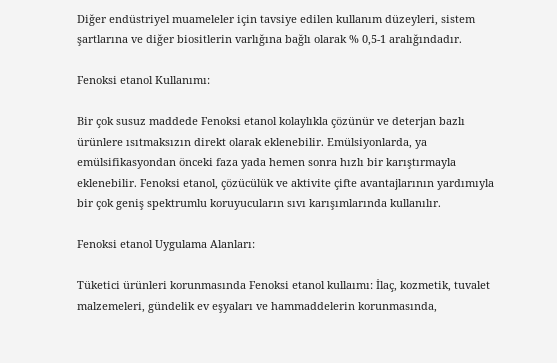Diğer endüstriyel muameleler için tavsiye edilen kullanım düzeyleri, sistem şartlarına ve diğer biositlerin varlığına bağlı olarak % 0,5-1 aralığındadır.

Fenoksi etanol Kullanımı:

Bir çok susuz maddede Fenoksi etanol kolaylıkla çözünür ve deterjan bazlı ürünlere ısıtmaksızın direkt olarak eklenebilir. Emülsiyonlarda, ya emülsifikasyondan önceki faza yada hemen sonra hızlı bir karıştırmayla eklenebilir. Fenoksi etanol, çözücülük ve aktivite çifte avantajlarının yardımıyla bir çok geniş spektrumlu koruyucuların sıvı karışımlarında kullanılır.

Fenoksi etanol Uygulama Alanları:

Tüketici ürünleri korunmasında Fenoksi etanol kullaımı: İlaç, kozmetik, tuvalet malzemeleri, gündelik ev eşyaları ve hammaddelerin korunmasında,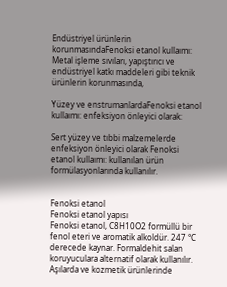Endüstriyel ürünlerin korunmasındaFenoksi etanol kullaımı: Metal işleme sıvıları, yapıştırıcı ve endüstriyel katkı maddeleri gibi teknik ürünlerin korunmasında,

Yüzey ve enstrumanlardaFenoksi etanol kullaımı: enfeksiyon önleyici olarak:

Sert yüzey ve tıbbi malzemelerde enfeksiyon önleyici olarak Fenoksi etanol kullaımı: kullanılan ürün formülasyonlarında kullanılır.


Fenoksi etanol
Fenoksi etanol yapısı
Fenoksi etanol, C8H10O2 formüllü bir fenol eteri ve aromatik alkoldür. 247 °C derecede kaynar. Formaldehit salan koruyuculara alternatif olarak kullanılır. Aşılarda ve kozmetik ürünlerinde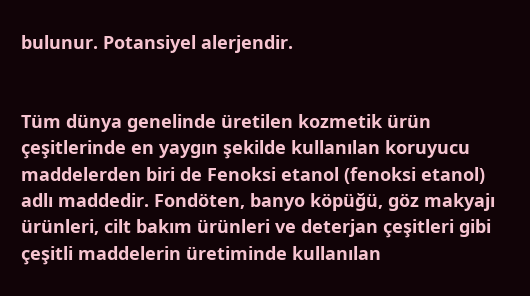bulunur. Potansiyel alerjendir.


Tüm dünya genelinde üretilen kozmetik ürün çeşitlerinde en yaygın şekilde kullanılan koruyucu maddelerden biri de Fenoksi etanol (fenoksi etanol) adlı maddedir. Fondöten, banyo köpüğü, göz makyajı ürünleri, cilt bakım ürünleri ve deterjan çeşitleri gibi çeşitli maddelerin üretiminde kullanılan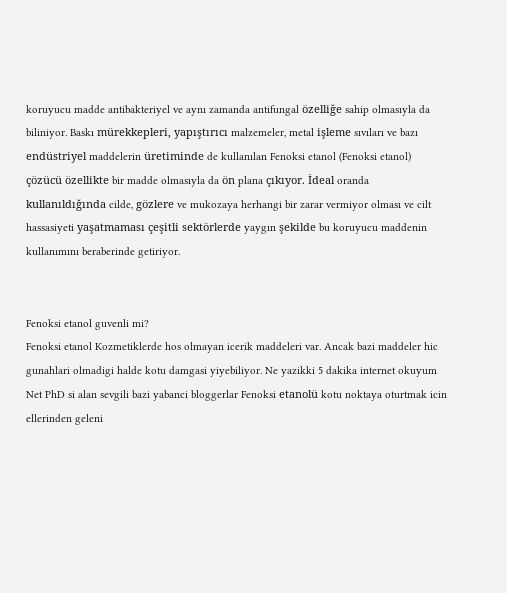koruyucu madde antibakteriyel ve aynı zamanda antifungal özelliğe sahip olmasıyla da biliniyor. Baskı mürekkepleri, yapıştırıcı malzemeler, metal işleme sıvıları ve bazı endüstriyel maddelerin üretiminde de kullanılan Fenoksi etanol (Fenoksi etanol) çözücü özellikte bir madde olmasıyla da ön plana çıkıyor. İdeal oranda kullanıldığında cilde, gözlere ve mukozaya herhangi bir zarar vermiyor olması ve cilt hassasiyeti yaşatmaması çeşitli sektörlerde yaygın şekilde bu koruyucu maddenin kullanımını beraberinde getiriyor.


Fenoksi etanol guvenli mi?
Fenoksi etanol Kozmetiklerde hos olmayan icerik maddeleri var. Ancak bazi maddeler hic gunahlari olmadigi halde kotu damgasi yiyebiliyor. Ne yazikki 5 dakika internet okuyum Net PhD si alan sevgili bazi yabanci bloggerlar Fenoksi etanolü kotu noktaya oturtmak icin ellerinden geleni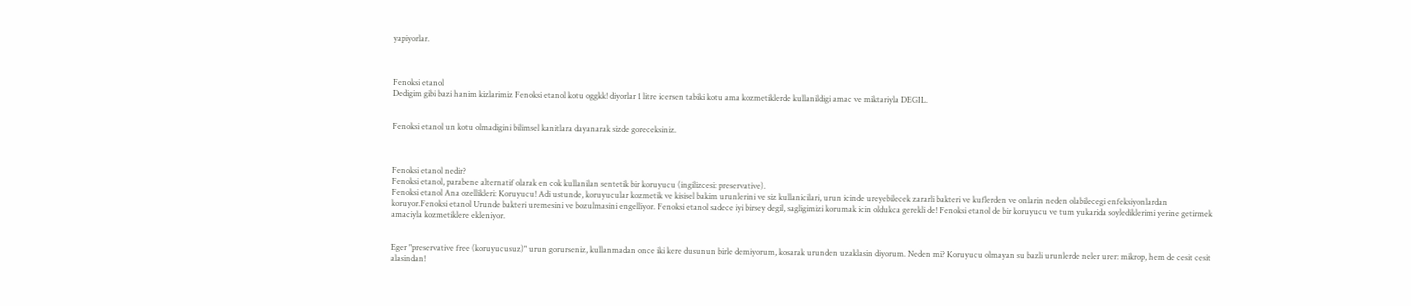yapiyorlar.



Fenoksi etanol
Dedigim gibi bazi hanim kizlarimiz Fenoksi etanol kotu oggkk! diyorlar 1 litre icersen tabiki kotu ama kozmetiklerde kullanildigi amac ve miktariyla DEGIL.


Fenoksi etanol un kotu olmadigini bilimsel kanitlara dayanarak sizde goreceksiniz.



Fenoksi etanol nedir?
Fenoksi etanol, parabene alternatif olarak en cok kullanilan sentetik bir koruyucu (ingilizcesi: preservative).
Fenoksi etanol Ana ozellikleri: Koruyucu! Adi ustunde, koruyucular kozmetik ve kisisel bakim urunlerini ve siz kullanicilari, urun icinde ureyebilecek zararli bakteri ve kuflerden ve onlarin neden olabilecegi enfeksiyonlardan koruyor.Fenoksi etanol Urunde bakteri uremesini ve bozulmasini engelliyor. Fenoksi etanol sadece iyi birsey degil, sagligimizi korumak icin oldukca gerekli de! Fenoksi etanol de bir koruyucu ve tum yukarida soylediklerimi yerine getirmek amaciyla kozmetiklere ekleniyor.


Eger "preservative free (koruyucusuz)" urun gorurseniz, kullanmadan once iki kere dusunun birle demiyorum, kosarak urunden uzaklasin diyorum. Neden mi? Koruyucu olmayan su bazli urunlerde neler urer: mikrop, hem de cesit cesit alasindan!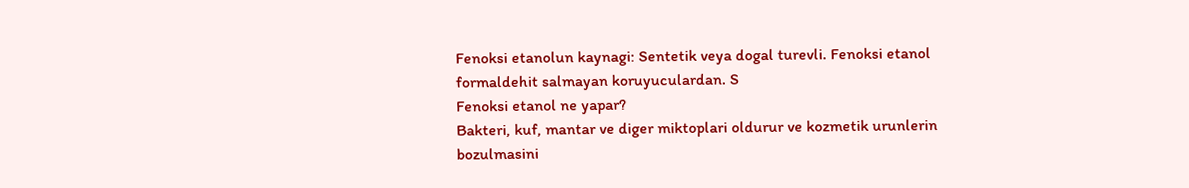Fenoksi etanolun kaynagi: Sentetik veya dogal turevli. Fenoksi etanol formaldehit salmayan koruyuculardan. S
Fenoksi etanol ne yapar?
Bakteri, kuf, mantar ve diger miktoplari oldurur ve kozmetik urunlerin bozulmasini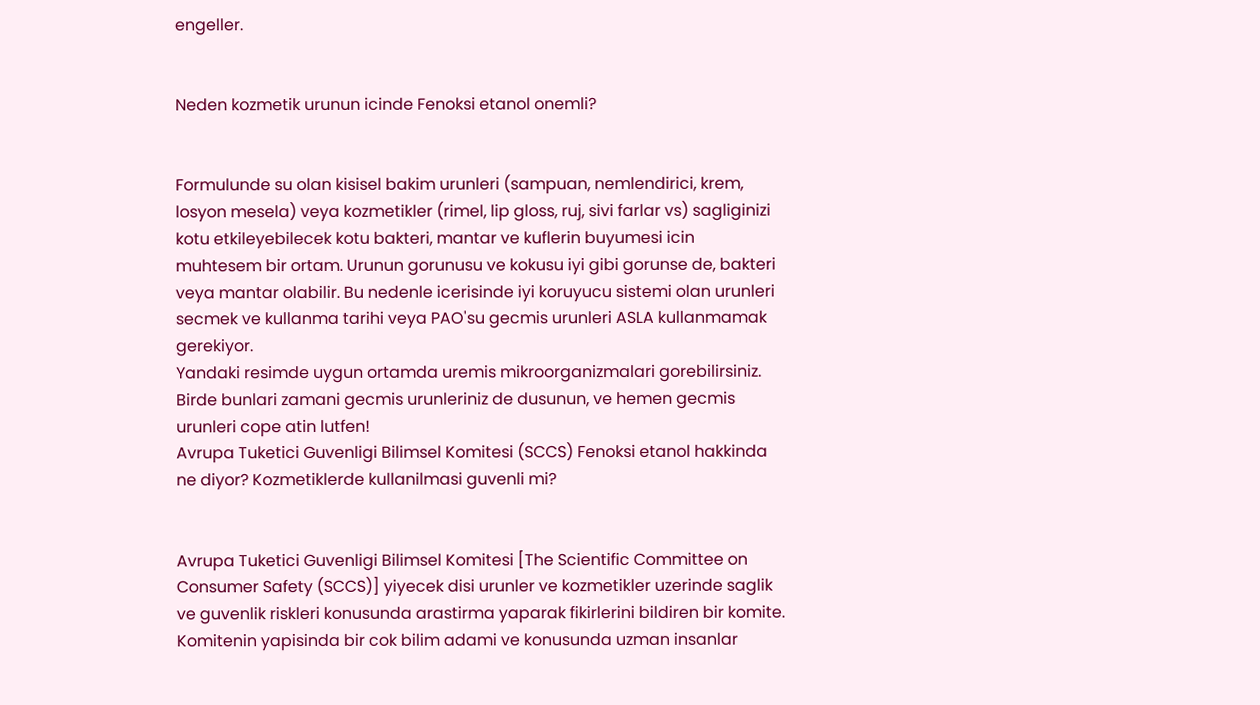engeller.


Neden kozmetik urunun icinde Fenoksi etanol onemli?


Formulunde su olan kisisel bakim urunleri (sampuan, nemlendirici, krem, losyon mesela) veya kozmetikler (rimel, lip gloss, ruj, sivi farlar vs) sagliginizi kotu etkileyebilecek kotu bakteri, mantar ve kuflerin buyumesi icin muhtesem bir ortam. Urunun gorunusu ve kokusu iyi gibi gorunse de, bakteri veya mantar olabilir. Bu nedenle icerisinde iyi koruyucu sistemi olan urunleri secmek ve kullanma tarihi veya PAO'su gecmis urunleri ASLA kullanmamak gerekiyor.
Yandaki resimde uygun ortamda uremis mikroorganizmalari gorebilirsiniz. Birde bunlari zamani gecmis urunleriniz de dusunun, ve hemen gecmis urunleri cope atin lutfen!
Avrupa Tuketici Guvenligi Bilimsel Komitesi (SCCS) Fenoksi etanol hakkinda ne diyor? Kozmetiklerde kullanilmasi guvenli mi?


Avrupa Tuketici Guvenligi Bilimsel Komitesi [The Scientific Committee on Consumer Safety (SCCS)] yiyecek disi urunler ve kozmetikler uzerinde saglik ve guvenlik riskleri konusunda arastirma yaparak fikirlerini bildiren bir komite. Komitenin yapisinda bir cok bilim adami ve konusunda uzman insanlar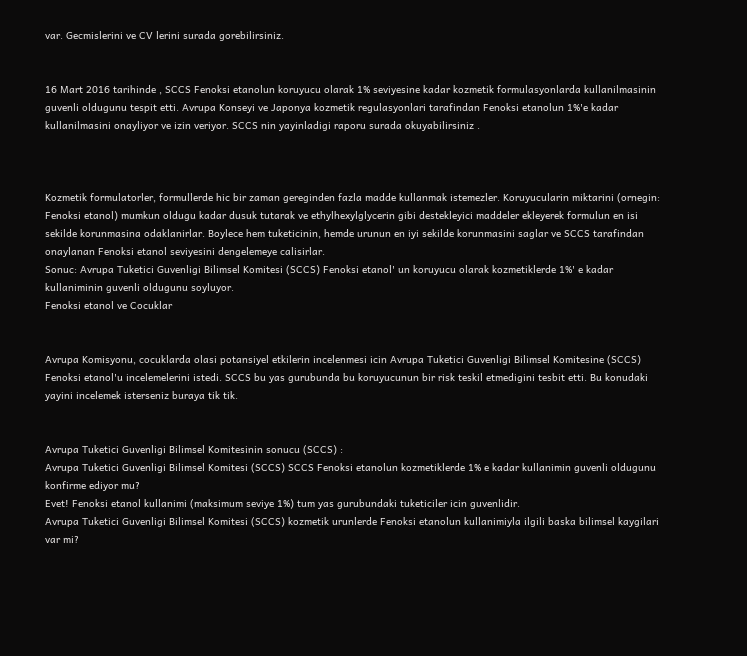var. Gecmislerini ve CV lerini surada gorebilirsiniz.


16 Mart 2016 tarihinde , SCCS Fenoksi etanolun koruyucu olarak 1% seviyesine kadar kozmetik formulasyonlarda kullanilmasinin guvenli oldugunu tespit etti. Avrupa Konseyi ve Japonya kozmetik regulasyonlari tarafindan Fenoksi etanolun 1%'e kadar kullanilmasini onayliyor ve izin veriyor. SCCS nin yayinladigi raporu surada okuyabilirsiniz .



Kozmetik formulatorler, formullerde hic bir zaman gereginden fazla madde kullanmak istemezler. Koruyucularin miktarini (ornegin: Fenoksi etanol) mumkun oldugu kadar dusuk tutarak ve ethylhexylglycerin gibi destekleyici maddeler ekleyerek formulun en isi sekilde korunmasina odaklanirlar. Boylece hem tuketicinin, hemde urunun en iyi sekilde korunmasini saglar ve SCCS tarafindan onaylanan Fenoksi etanol seviyesini dengelemeye calisirlar.
Sonuc: Avrupa Tuketici Guvenligi Bilimsel Komitesi (SCCS) Fenoksi etanol' un koruyucu olarak kozmetiklerde 1%' e kadar kullaniminin guvenli oldugunu soyluyor.
Fenoksi etanol ve Cocuklar


Avrupa Komisyonu, cocuklarda olasi potansiyel etkilerin incelenmesi icin Avrupa Tuketici Guvenligi Bilimsel Komitesine (SCCS) Fenoksi etanol'u incelemelerini istedi. SCCS bu yas gurubunda bu koruyucunun bir risk teskil etmedigini tesbit etti. Bu konudaki yayini incelemek isterseniz buraya tik tik.


Avrupa Tuketici Guvenligi Bilimsel Komitesinin sonucu (SCCS) :
Avrupa Tuketici Guvenligi Bilimsel Komitesi (SCCS) SCCS Fenoksi etanolun kozmetiklerde 1% e kadar kullanimin guvenli oldugunu konfirme ediyor mu?
Evet! Fenoksi etanol kullanimi (maksimum seviye 1%) tum yas gurubundaki tuketiciler icin guvenlidir.
Avrupa Tuketici Guvenligi Bilimsel Komitesi (SCCS) kozmetik urunlerde Fenoksi etanolun kullanimiyla ilgili baska bilimsel kaygilari var mi?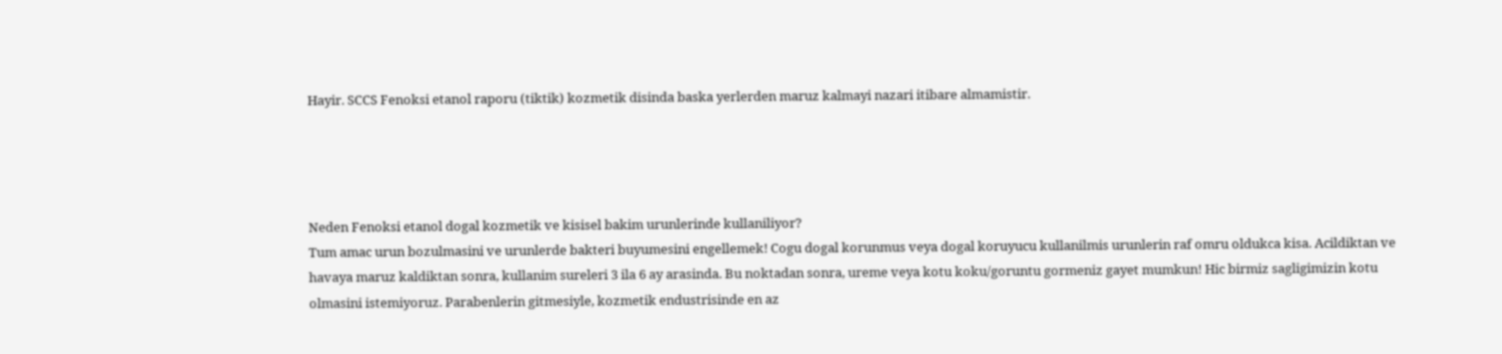Hayir. SCCS Fenoksi etanol raporu (tiktik) kozmetik disinda baska yerlerden maruz kalmayi nazari itibare almamistir.




Neden Fenoksi etanol dogal kozmetik ve kisisel bakim urunlerinde kullaniliyor?
Tum amac urun bozulmasini ve urunlerde bakteri buyumesini engellemek! Cogu dogal korunmus veya dogal koruyucu kullanilmis urunlerin raf omru oldukca kisa. Acildiktan ve havaya maruz kaldiktan sonra, kullanim sureleri 3 ila 6 ay arasinda. Bu noktadan sonra, ureme veya kotu koku/goruntu gormeniz gayet mumkun! Hic birmiz sagligimizin kotu olmasini istemiyoruz. Parabenlerin gitmesiyle, kozmetik endustrisinde en az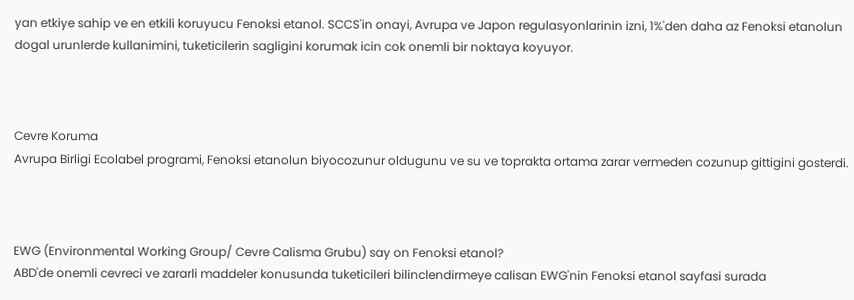yan etkiye sahip ve en etkili koruyucu Fenoksi etanol. SCCS'in onayi, Avrupa ve Japon regulasyonlarinin izni, 1%'den daha az Fenoksi etanolun dogal urunlerde kullanimini, tuketicilerin sagligini korumak icin cok onemli bir noktaya koyuyor.



Cevre Koruma
Avrupa Birligi Ecolabel programi, Fenoksi etanolun biyocozunur oldugunu ve su ve toprakta ortama zarar vermeden cozunup gittigini gosterdi.



EWG (Environmental Working Group/ Cevre Calisma Grubu) say on Fenoksi etanol?
ABD'de onemli cevreci ve zararli maddeler konusunda tuketicileri bilinclendirmeye calisan EWG'nin Fenoksi etanol sayfasi surada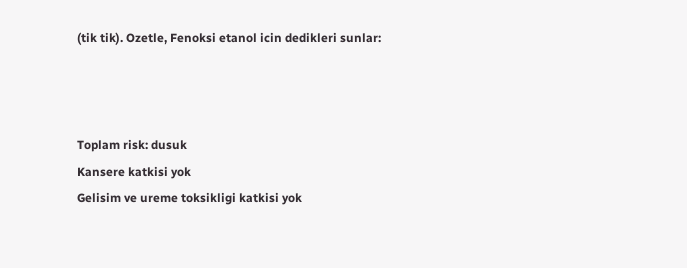(tik tik). Ozetle, Fenoksi etanol icin dedikleri sunlar:



Toplam risk: dusuk
Kansere katkisi yok
Gelisim ve ureme toksikligi katkisi yok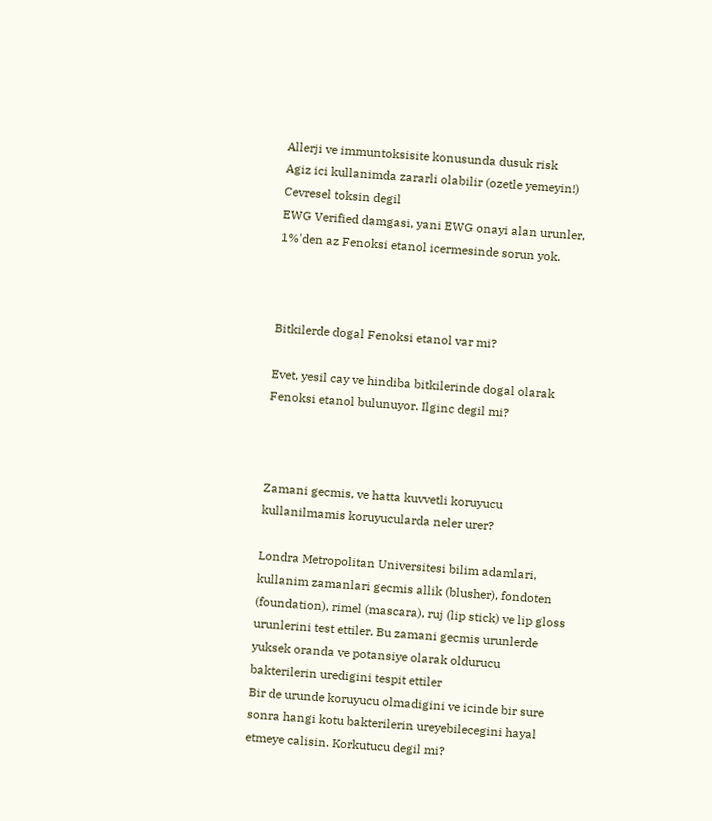Allerji ve immuntoksisite konusunda dusuk risk
Agiz ici kullanimda zararli olabilir (ozetle yemeyin!)
Cevresel toksin degil
EWG Verified damgasi, yani EWG onayi alan urunler, 1%'den az Fenoksi etanol icermesinde sorun yok.



Bitkilerde dogal Fenoksi etanol var mi?

Evet, yesil cay ve hindiba bitkilerinde dogal olarak Fenoksi etanol bulunuyor. Ilginc degil mi?



Zamani gecmis, ve hatta kuvvetli koruyucu kullanilmamis koruyucularda neler urer?

Londra Metropolitan Universitesi bilim adamlari, kullanim zamanlari gecmis allik (blusher), fondoten (foundation), rimel (mascara), ruj (lip stick) ve lip gloss urunlerini test ettiler. Bu zamani gecmis urunlerde yuksek oranda ve potansiye olarak oldurucu bakterilerin uredigini tespit ettiler
Bir de urunde koruyucu olmadigini ve icinde bir sure sonra hangi kotu bakterilerin ureyebilecegini hayal etmeye calisin. Korkutucu degil mi?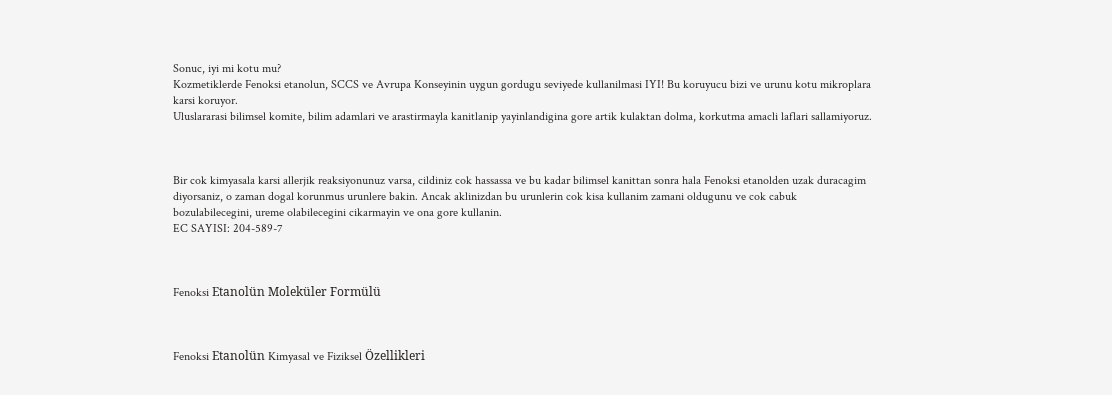Sonuc, iyi mi kotu mu?
Kozmetiklerde Fenoksi etanolun, SCCS ve Avrupa Konseyinin uygun gordugu seviyede kullanilmasi IYI! Bu koruyucu bizi ve urunu kotu mikroplara karsi koruyor.
Uluslararasi bilimsel komite, bilim adamlari ve arastirmayla kanitlanip yayinlandigina gore artik kulaktan dolma, korkutma amacli laflari sallamiyoruz.



Bir cok kimyasala karsi allerjik reaksiyonunuz varsa, cildiniz cok hassassa ve bu kadar bilimsel kanittan sonra hala Fenoksi etanolden uzak duracagim diyorsaniz, o zaman dogal korunmus urunlere bakin. Ancak aklinizdan bu urunlerin cok kisa kullanim zamani oldugunu ve cok cabuk bozulabilecegini, ureme olabilecegini cikarmayin ve ona gore kullanin.
EC SAYISI: 204-589-7



Fenoksi Etanolün Moleküler Formülü



Fenoksi Etanolün Kimyasal ve Fiziksel Özellikleri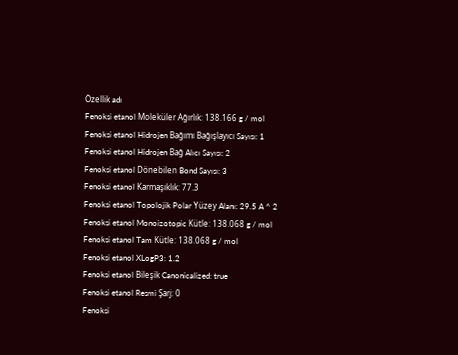Özellik adı
Fenoksi etanol Moleküler Ağırlık: 138.166 g / mol
Fenoksi etanol Hidrojen Bağımı Bağışlayıcı Sayısı: 1
Fenoksi etanol Hidrojen Bağ Alıcı Sayısı: 2
Fenoksi etanol Dönebilen Bond Sayısı: 3
Fenoksi etanol Karmaşıklık: 77.3
Fenoksi etanol Topolojik Polar Yüzey Alanı: 29.5 A ^ 2
Fenoksi etanol Monoizotopic Kütle: 138.068 g / mol
Fenoksi etanol Tam Kütle: 138.068 g / mol
Fenoksi etanol XLogP3: 1.2
Fenoksi etanol Bileşik Canonicalized: true
Fenoksi etanol Resmi Şarj: 0
Fenoksi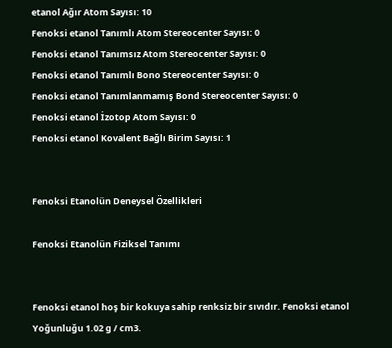etanol Ağır Atom Sayısı: 10
Fenoksi etanol Tanımlı Atom Stereocenter Sayısı: 0
Fenoksi etanol Tanımsız Atom Stereocenter Sayısı: 0
Fenoksi etanol Tanımlı Bono Stereocenter Sayısı: 0
Fenoksi etanol Tanımlanmamış Bond Stereocenter Sayısı: 0
Fenoksi etanol İzotop Atom Sayısı: 0
Fenoksi etanol Kovalent Bağlı Birim Sayısı: 1


Fenoksi Etanolün Deneysel Özellikleri

Fenoksi Etanolün Fiziksel Tanımı


Fenoksi etanol hoş bir kokuya sahip renksiz bir sıvıdır. Fenoksi etanol Yoğunluğu 1.02 g / cm3.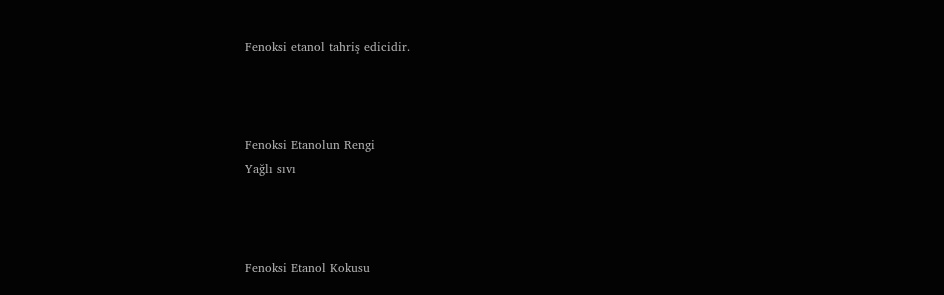Fenoksi etanol tahriş edicidir.



Fenoksi Etanolun Rengi
Yağlı sıvı



Fenoksi Etanol Kokusu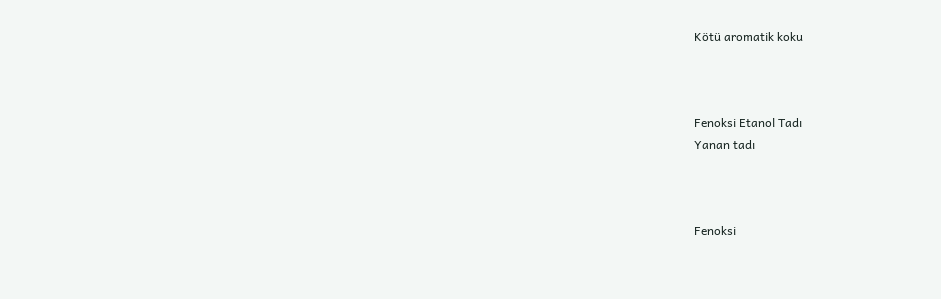Kötü aromatik koku



Fenoksi Etanol Tadı
Yanan tadı



Fenoksi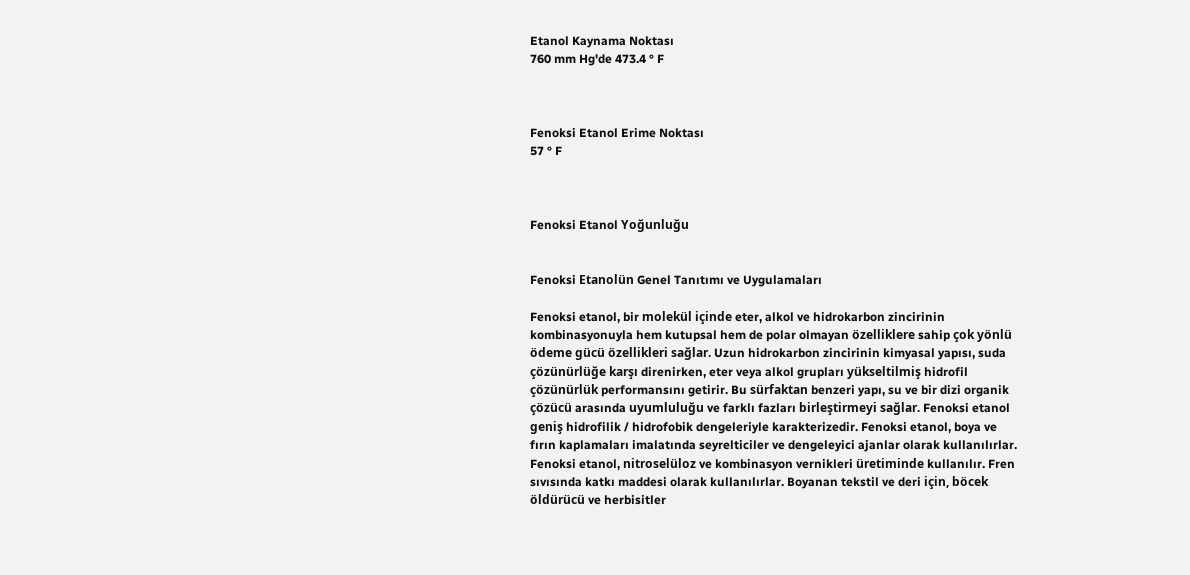Etanol Kaynama Noktası
760 mm Hg'de 473.4 ° F



Fenoksi Etanol Erime Noktası
57 ° F



Fenoksi Etanol Yoğunluğu


Fenoksi Etanolün Genel Tanıtımı ve Uygulamaları

Fenoksi etanol, bir molekül içinde eter, alkol ve hidrokarbon zincirinin kombinasyonuyla hem kutupsal hem de polar olmayan özelliklere sahip çok yönlü ödeme gücü özellikleri sağlar. Uzun hidrokarbon zincirinin kimyasal yapısı, suda çözünürlüğe karşı direnirken, eter veya alkol grupları yükseltilmiş hidrofil çözünürlük performansını getirir. Bu sürfaktan benzeri yapı, su ve bir dizi organik çözücü arasında uyumluluğu ve farklı fazları birleştirmeyi sağlar. Fenoksi etanol geniş hidrofilik / hidrofobik dengeleriyle karakterizedir. Fenoksi etanol, boya ve fırın kaplamaları imalatında seyrelticiler ve dengeleyici ajanlar olarak kullanılırlar. Fenoksi etanol, nitroselüloz ve kombinasyon vernikleri üretiminde kullanılır. Fren sıvısında katkı maddesi olarak kullanılırlar. Boyanan tekstil ve deri için, böcek öldürücü ve herbisitler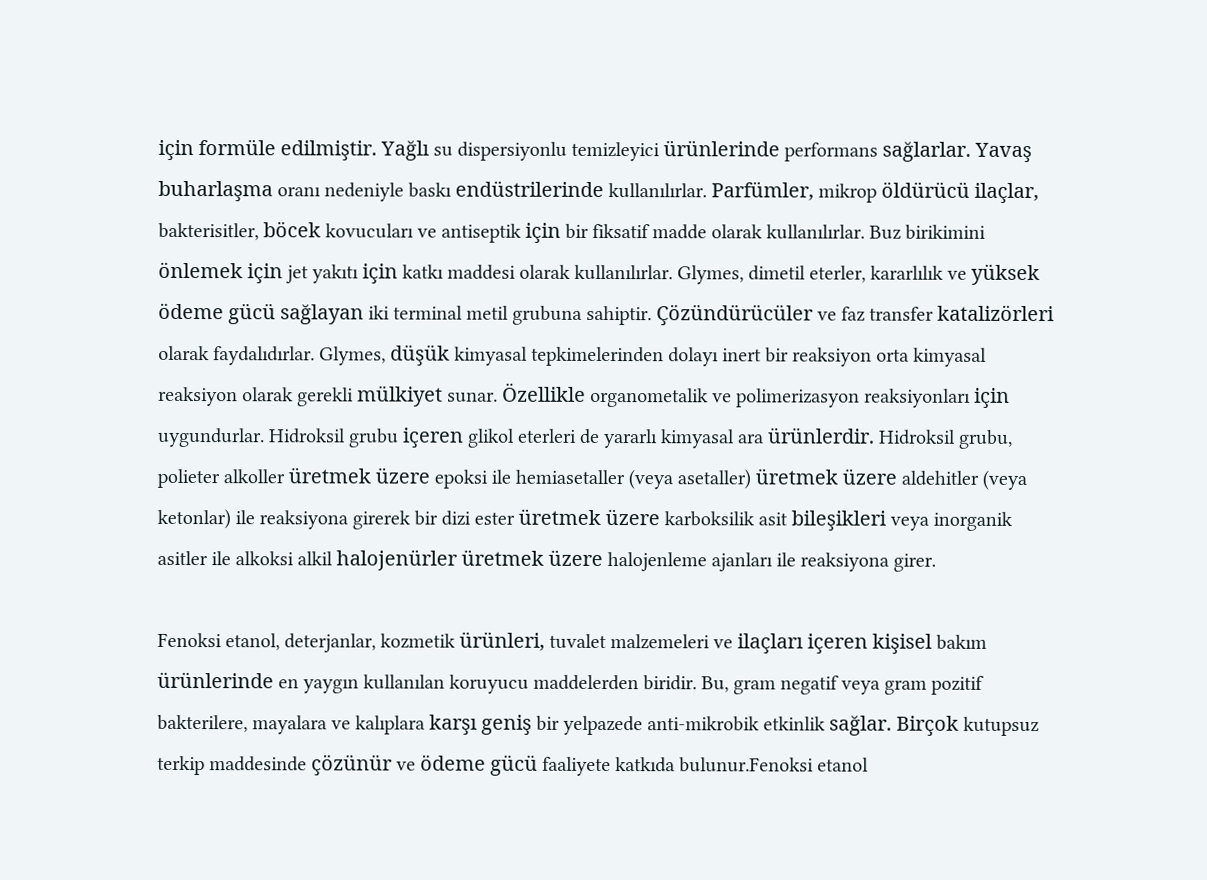için formüle edilmiştir. Yağlı su dispersiyonlu temizleyici ürünlerinde performans sağlarlar. Yavaş buharlaşma oranı nedeniyle baskı endüstrilerinde kullanılırlar. Parfümler, mikrop öldürücü ilaçlar, bakterisitler, böcek kovucuları ve antiseptik için bir fiksatif madde olarak kullanılırlar. Buz birikimini önlemek için jet yakıtı için katkı maddesi olarak kullanılırlar. Glymes, dimetil eterler, kararlılık ve yüksek ödeme gücü sağlayan iki terminal metil grubuna sahiptir. Çözündürücüler ve faz transfer katalizörleri olarak faydalıdırlar. Glymes, düşük kimyasal tepkimelerinden dolayı inert bir reaksiyon orta kimyasal reaksiyon olarak gerekli mülkiyet sunar. Özellikle organometalik ve polimerizasyon reaksiyonları için uygundurlar. Hidroksil grubu içeren glikol eterleri de yararlı kimyasal ara ürünlerdir. Hidroksil grubu, polieter alkoller üretmek üzere epoksi ile hemiasetaller (veya asetaller) üretmek üzere aldehitler (veya ketonlar) ile reaksiyona girerek bir dizi ester üretmek üzere karboksilik asit bileşikleri veya inorganik asitler ile alkoksi alkil halojenürler üretmek üzere halojenleme ajanları ile reaksiyona girer.

Fenoksi etanol, deterjanlar, kozmetik ürünleri, tuvalet malzemeleri ve ilaçları içeren kişisel bakım ürünlerinde en yaygın kullanılan koruyucu maddelerden biridir. Bu, gram negatif veya gram pozitif bakterilere, mayalara ve kalıplara karşı geniş bir yelpazede anti-mikrobik etkinlik sağlar. Birçok kutupsuz terkip maddesinde çözünür ve ödeme gücü faaliyete katkıda bulunur.Fenoksi etanol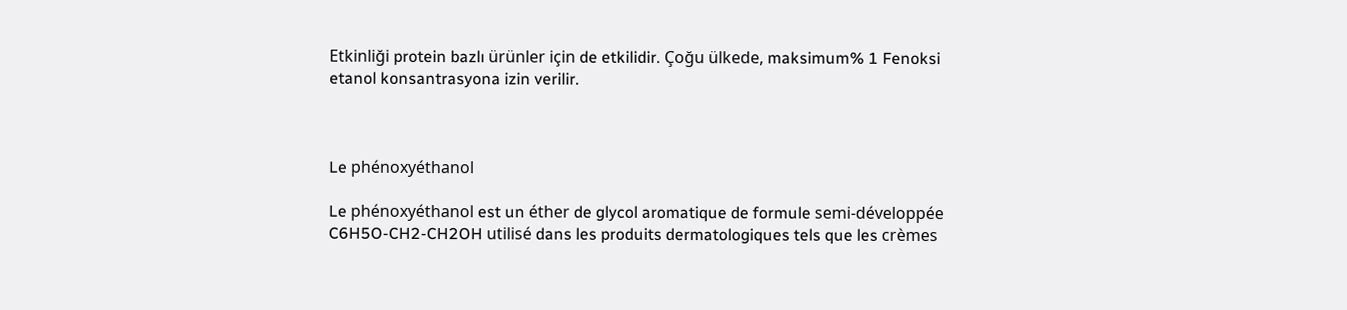Etkinliği protein bazlı ürünler için de etkilidir. Çoğu ülkede, maksimum% 1 Fenoksi etanol konsantrasyona izin verilir.



Le phénoxyéthanol

Le phénoxyéthanol est un éther de glycol aromatique de formule semi-développée C6H5O-CH2-CH2OH utilisé dans les produits dermatologiques tels que les crèmes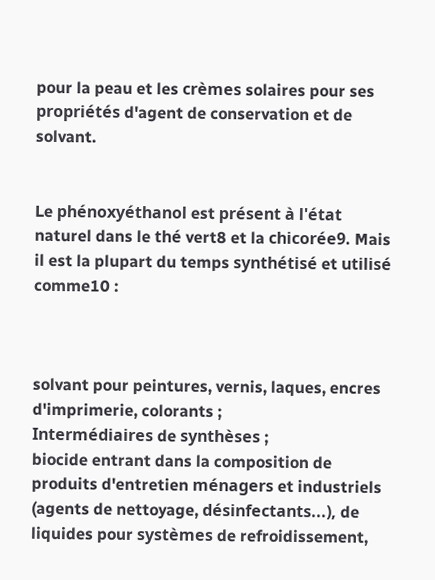pour la peau et les crèmes solaires pour ses propriétés d'agent de conservation et de solvant.


Le phénoxyéthanol est présent à l'état naturel dans le thé vert8 et la chicorée9. Mais il est la plupart du temps synthétisé et utilisé comme10 :



solvant pour peintures, vernis, laques, encres d'imprimerie, colorants ;
Intermédiaires de synthèses ;
biocide entrant dans la composition de produits d'entretien ménagers et industriels (agents de nettoyage, désinfectants...), de liquides pour systèmes de refroidissement,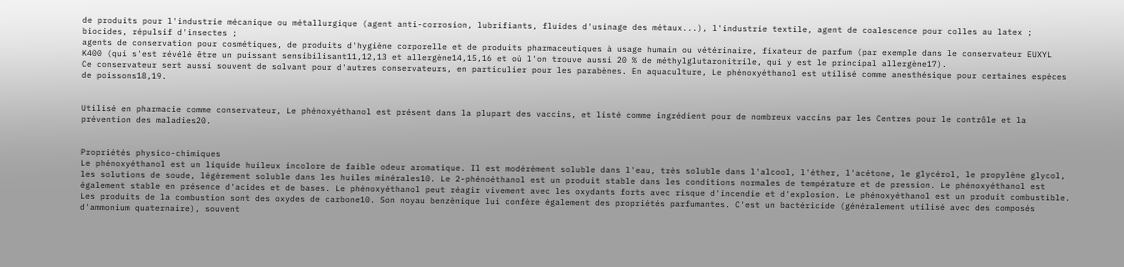de produits pour l'industrie mécanique ou métallurgique (agent anti-corrosion, lubrifiants, fluides d'usinage des métaux...), l'industrie textile, agent de coalescence pour colles au latex ;
biocides, répulsif d'insectes ;
agents de conservation pour cosmétiques, de produits d'hygiène corporelle et de produits pharmaceutiques à usage humain ou vétérinaire, fixateur de parfum (par exemple dans le conservateur EUXYL K400 (qui s'est révélé être un puissant sensibilisant11,12,13 et allergène14,15,16 et où l'on trouve aussi 20 % de méthylglutaronitrile, qui y est le principal allergène17).
Ce conservateur sert aussi souvent de solvant pour d'autres conservateurs, en particulier pour les parabènes. En aquaculture, Le phénoxyéthanol est utilisé comme anesthésique pour certaines espèces de poissons18,19.


Utilisé en pharmacie comme conservateur, Le phénoxyéthanol est présent dans la plupart des vaccins, et listé comme ingrédient pour de nombreux vaccins par les Centres pour le contrôle et la prévention des maladies20.


Propriétés physico-chimiques
Le phénoxyéthanol est un liquide huileux incolore de faible odeur aromatique. Il est modérément soluble dans l'eau, très soluble dans l'alcool, l'éther, l'acétone, le glycérol, le propylène glycol, les solutions de soude, légèrement soluble dans les huiles minérales10. Le 2-phénoéthanol est un produit stable dans les conditions normales de température et de pression. Le phénoxyéthanol est également stable en présence d'acides et de bases. Le phénoxyéthanol peut réagir vivement avec les oxydants forts avec risque d'incendie et d'explosion. Le phénoxyéthanol est un produit combustible. Les produits de la combustion sont des oxydes de carbone10. Son noyau benzènique lui confère également des propriétés parfumantes. C'est un bactéricide (généralement utilisé avec des composés d'ammonium quaternaire), souvent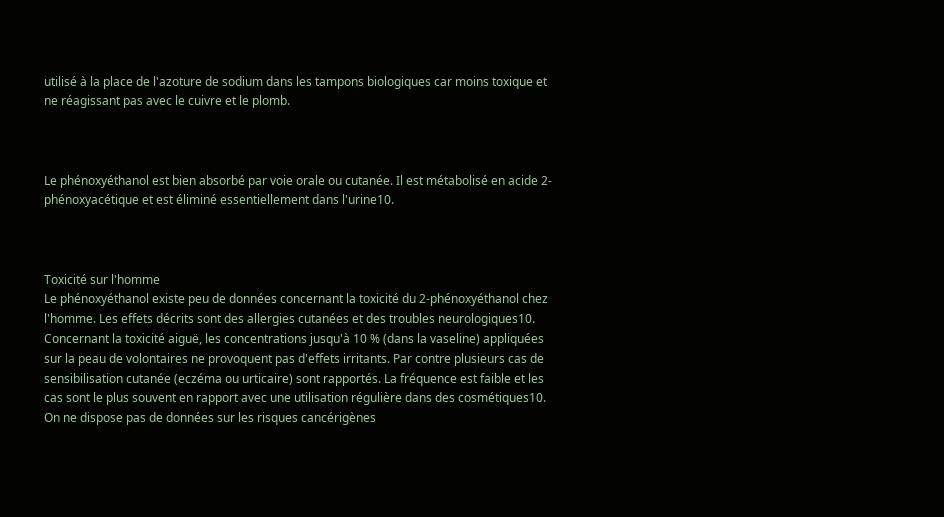utilisé à la place de l'azoture de sodium dans les tampons biologiques car moins toxique et ne réagissant pas avec le cuivre et le plomb.



Le phénoxyéthanol est bien absorbé par voie orale ou cutanée. Il est métabolisé en acide 2-phénoxyacétique et est éliminé essentiellement dans l'urine10.



Toxicité sur l'homme
Le phénoxyéthanol existe peu de données concernant la toxicité du 2-phénoxyéthanol chez l'homme. Les effets décrits sont des allergies cutanées et des troubles neurologiques10. Concernant la toxicité aiguë, les concentrations jusqu'à 10 % (dans la vaseline) appliquées sur la peau de volontaires ne provoquent pas d'effets irritants. Par contre plusieurs cas de sensibilisation cutanée (eczéma ou urticaire) sont rapportés. La fréquence est faible et les cas sont le plus souvent en rapport avec une utilisation régulière dans des cosmétiques10. On ne dispose pas de données sur les risques cancérigènes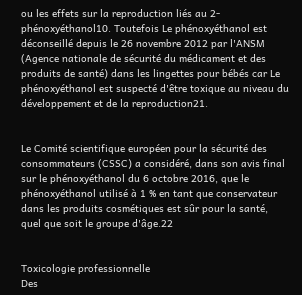ou les effets sur la reproduction liés au 2-phénoxyéthanol10. Toutefois Le phénoxyéthanol est déconseillé depuis le 26 novembre 2012 par l'ANSM (Agence nationale de sécurité du médicament et des produits de santé) dans les lingettes pour bébés car Le phénoxyéthanol est suspecté d'être toxique au niveau du développement et de la reproduction21.


Le Comité scientifique européen pour la sécurité des consommateurs (CSSC) a considéré, dans son avis final sur le phénoxyéthanol du 6 octobre 2016, que le phénoxyéthanol utilisé à 1 % en tant que conservateur dans les produits cosmétiques est sûr pour la santé, quel que soit le groupe d'âge.22


Toxicologie professionnelle
Des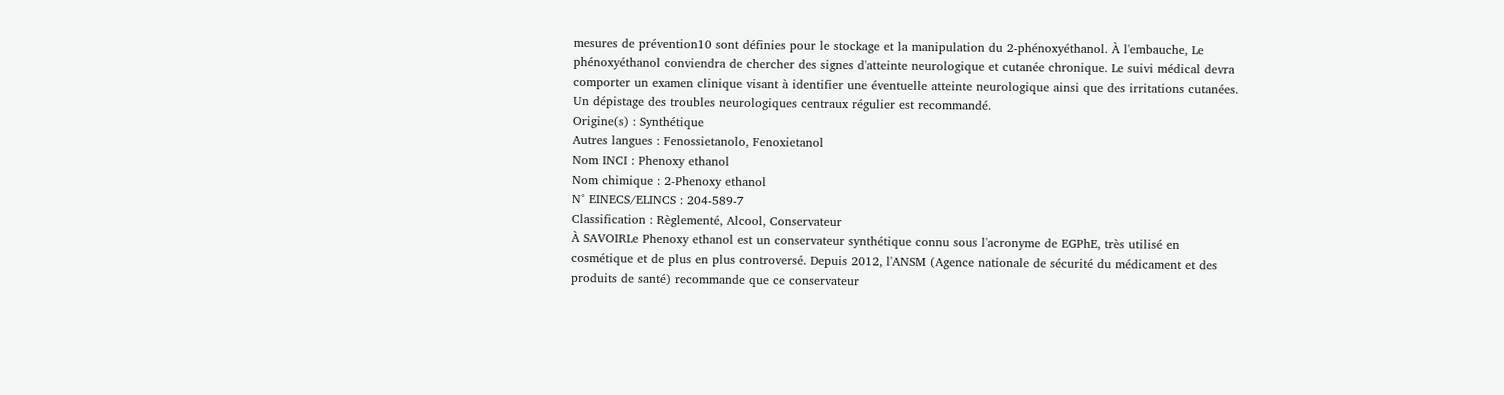mesures de prévention10 sont définies pour le stockage et la manipulation du 2-phénoxyéthanol. À l'embauche, Le phénoxyéthanol conviendra de chercher des signes d'atteinte neurologique et cutanée chronique. Le suivi médical devra comporter un examen clinique visant à identifier une éventuelle atteinte neurologique ainsi que des irritations cutanées. Un dépistage des troubles neurologiques centraux régulier est recommandé.
Origine(s) : Synthétique
Autres langues : Fenossietanolo, Fenoxietanol
Nom INCI : Phenoxy ethanol
Nom chimique : 2-Phenoxy ethanol
N° EINECS/ELINCS : 204-589-7
Classification : Règlementé, Alcool, Conservateur
À SAVOIRLe Phenoxy ethanol est un conservateur synthétique connu sous l'acronyme de EGPhE, très utilisé en cosmétique et de plus en plus controversé. Depuis 2012, l'ANSM (Agence nationale de sécurité du médicament et des produits de santé) recommande que ce conservateur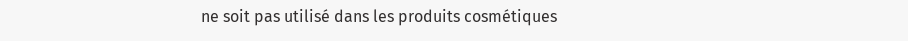ne soit pas utilisé dans les produits cosmétiques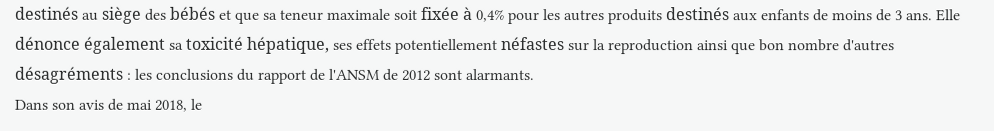destinés au siège des bébés et que sa teneur maximale soit fixée à 0,4% pour les autres produits destinés aux enfants de moins de 3 ans. Elle dénonce également sa toxicité hépatique, ses effets potentiellement néfastes sur la reproduction ainsi que bon nombre d'autres désagréments : les conclusions du rapport de l'ANSM de 2012 sont alarmants.
Dans son avis de mai 2018, le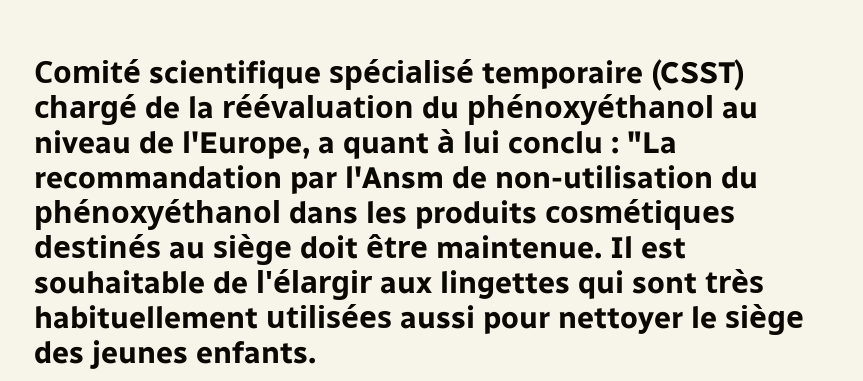Comité scientifique spécialisé temporaire (CSST) chargé de la réévaluation du phénoxyéthanol au niveau de l'Europe, a quant à lui conclu : "La recommandation par l'Ansm de non-utilisation du phénoxyéthanol dans les produits cosmétiques destinés au siège doit être maintenue. Il est souhaitable de l'élargir aux lingettes qui sont très habituellement utilisées aussi pour nettoyer le siège des jeunes enfants.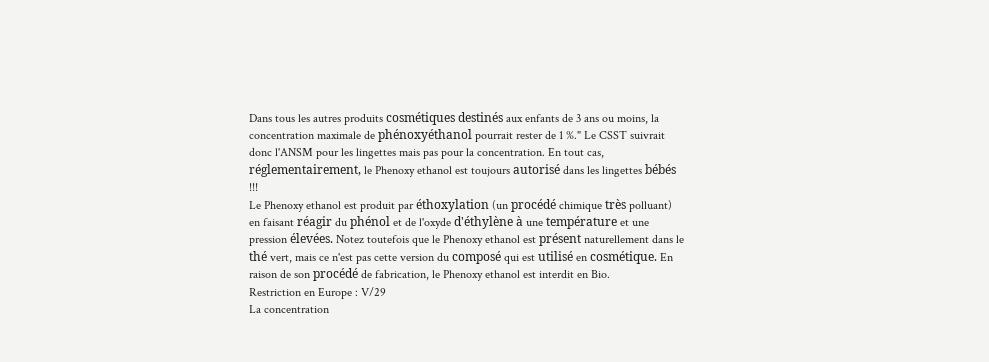Dans tous les autres produits cosmétiques destinés aux enfants de 3 ans ou moins, la concentration maximale de phénoxyéthanol pourrait rester de 1 %." Le CSST suivrait donc l'ANSM pour les lingettes mais pas pour la concentration. En tout cas, réglementairement, le Phenoxy ethanol est toujours autorisé dans les lingettes bébés !!!
Le Phenoxy ethanol est produit par éthoxylation (un procédé chimique très polluant) en faisant réagir du phénol et de l'oxyde d'éthylène à une température et une pression élevées. Notez toutefois que le Phenoxy ethanol est présent naturellement dans le thé vert, mais ce n'est pas cette version du composé qui est utilisé en cosmétique. En raison de son procédé de fabrication, le Phenoxy ethanol est interdit en Bio.
Restriction en Europe : V/29
La concentration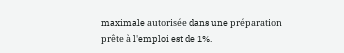maximale autorisée dans une préparation prête à l'emploi est de 1%.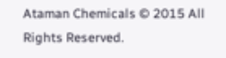Ataman Chemicals © 2015 All Rights Reserved.